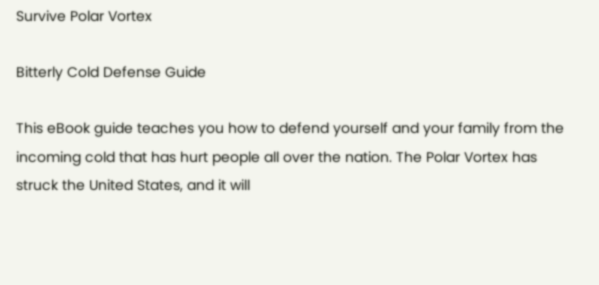Survive Polar Vortex

Bitterly Cold Defense Guide

This eBook guide teaches you how to defend yourself and your family from the incoming cold that has hurt people all over the nation. The Polar Vortex has struck the United States, and it will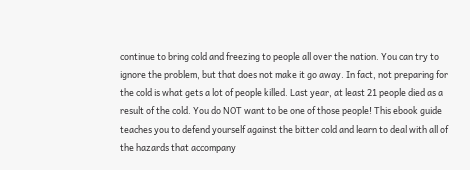continue to bring cold and freezing to people all over the nation. You can try to ignore the problem, but that does not make it go away. In fact, not preparing for the cold is what gets a lot of people killed. Last year, at least 21 people died as a result of the cold. You do NOT want to be one of those people! This ebook guide teaches you to defend yourself against the bitter cold and learn to deal with all of the hazards that accompany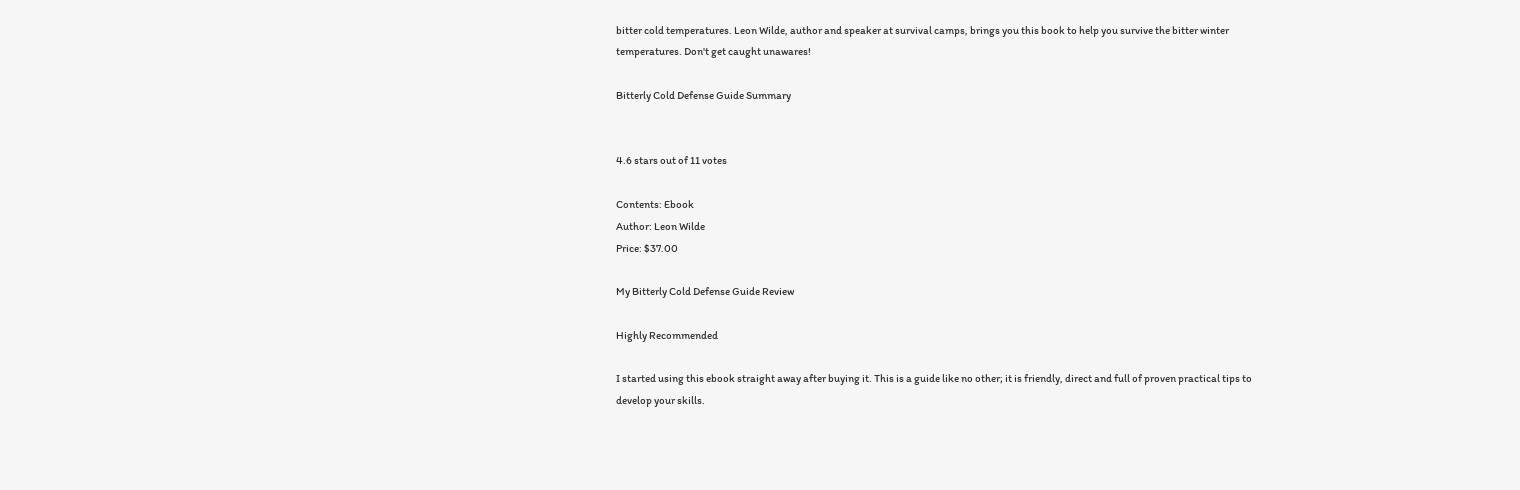bitter cold temperatures. Leon Wilde, author and speaker at survival camps, brings you this book to help you survive the bitter winter temperatures. Don't get caught unawares!

Bitterly Cold Defense Guide Summary


4.6 stars out of 11 votes

Contents: Ebook
Author: Leon Wilde
Price: $37.00

My Bitterly Cold Defense Guide Review

Highly Recommended

I started using this ebook straight away after buying it. This is a guide like no other; it is friendly, direct and full of proven practical tips to develop your skills.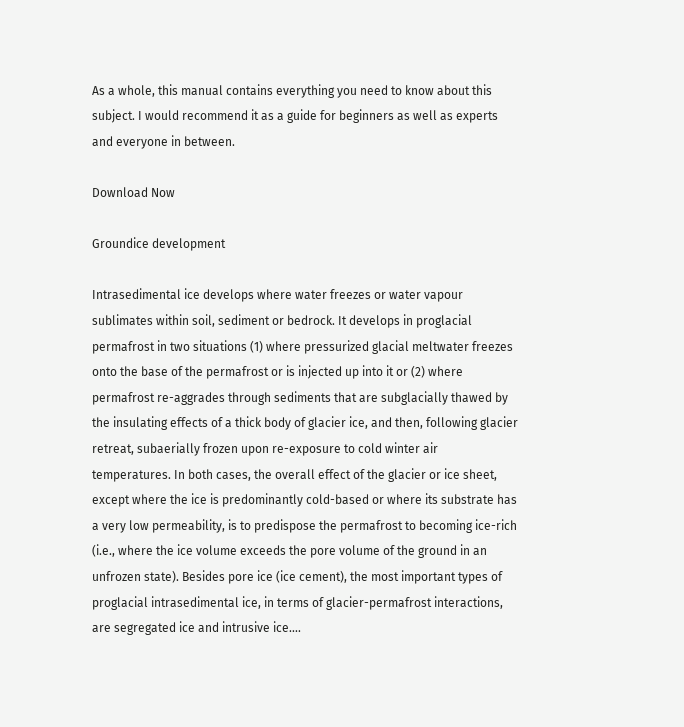As a whole, this manual contains everything you need to know about this subject. I would recommend it as a guide for beginners as well as experts and everyone in between.

Download Now

Groundice development

Intrasedimental ice develops where water freezes or water vapour sublimates within soil, sediment or bedrock. It develops in proglacial permafrost in two situations (1) where pressurized glacial meltwater freezes onto the base of the permafrost or is injected up into it or (2) where permafrost re-aggrades through sediments that are subglacially thawed by the insulating effects of a thick body of glacier ice, and then, following glacier retreat, subaerially frozen upon re-exposure to cold winter air temperatures. In both cases, the overall effect of the glacier or ice sheet, except where the ice is predominantly cold-based or where its substrate has a very low permeability, is to predispose the permafrost to becoming ice-rich (i.e., where the ice volume exceeds the pore volume of the ground in an unfrozen state). Besides pore ice (ice cement), the most important types of proglacial intrasedimental ice, in terms of glacier-permafrost interactions, are segregated ice and intrusive ice....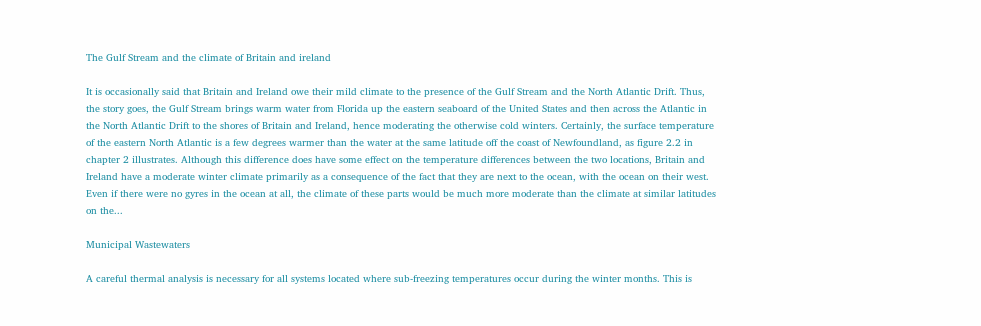The Gulf Stream and the climate of Britain and ireland

It is occasionally said that Britain and Ireland owe their mild climate to the presence of the Gulf Stream and the North Atlantic Drift. Thus, the story goes, the Gulf Stream brings warm water from Florida up the eastern seaboard of the United States and then across the Atlantic in the North Atlantic Drift to the shores of Britain and Ireland, hence moderating the otherwise cold winters. Certainly, the surface temperature of the eastern North Atlantic is a few degrees warmer than the water at the same latitude off the coast of Newfoundland, as figure 2.2 in chapter 2 illustrates. Although this difference does have some effect on the temperature differences between the two locations, Britain and Ireland have a moderate winter climate primarily as a consequence of the fact that they are next to the ocean, with the ocean on their west. Even if there were no gyres in the ocean at all, the climate of these parts would be much more moderate than the climate at similar latitudes on the...

Municipal Wastewaters

A careful thermal analysis is necessary for all systems located where sub-freezing temperatures occur during the winter months. This is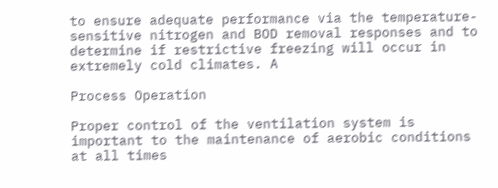to ensure adequate performance via the temperature-sensitive nitrogen and BOD removal responses and to determine if restrictive freezing will occur in extremely cold climates. A

Process Operation

Proper control of the ventilation system is important to the maintenance of aerobic conditions at all times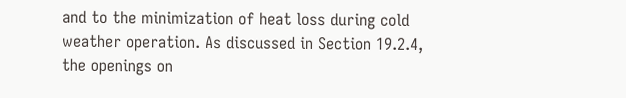and to the minimization of heat loss during cold weather operation. As discussed in Section 19.2.4, the openings on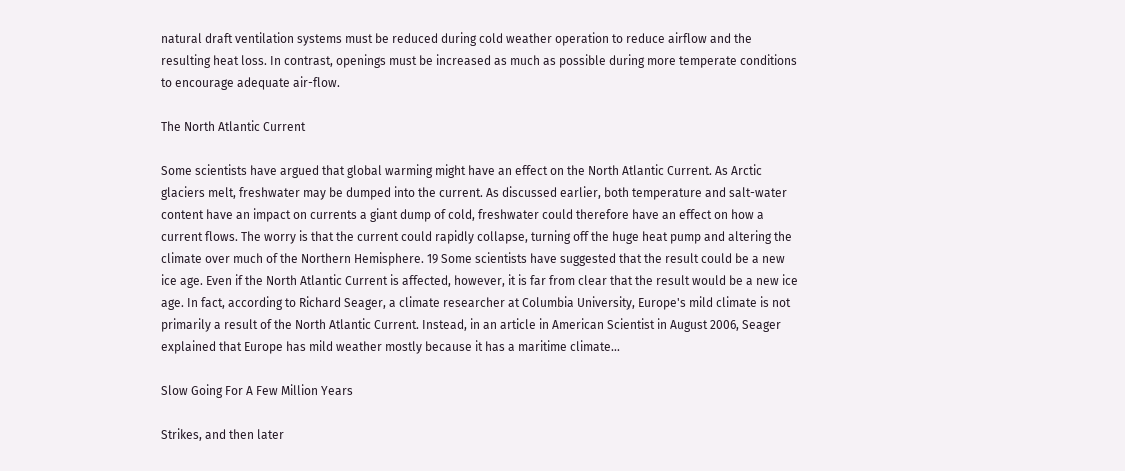natural draft ventilation systems must be reduced during cold weather operation to reduce airflow and the resulting heat loss. In contrast, openings must be increased as much as possible during more temperate conditions to encourage adequate air-flow.

The North Atlantic Current

Some scientists have argued that global warming might have an effect on the North Atlantic Current. As Arctic glaciers melt, freshwater may be dumped into the current. As discussed earlier, both temperature and salt-water content have an impact on currents a giant dump of cold, freshwater could therefore have an effect on how a current flows. The worry is that the current could rapidly collapse, turning off the huge heat pump and altering the climate over much of the Northern Hemisphere. 19 Some scientists have suggested that the result could be a new ice age. Even if the North Atlantic Current is affected, however, it is far from clear that the result would be a new ice age. In fact, according to Richard Seager, a climate researcher at Columbia University, Europe's mild climate is not primarily a result of the North Atlantic Current. Instead, in an article in American Scientist in August 2006, Seager explained that Europe has mild weather mostly because it has a maritime climate...

Slow Going For A Few Million Years

Strikes, and then later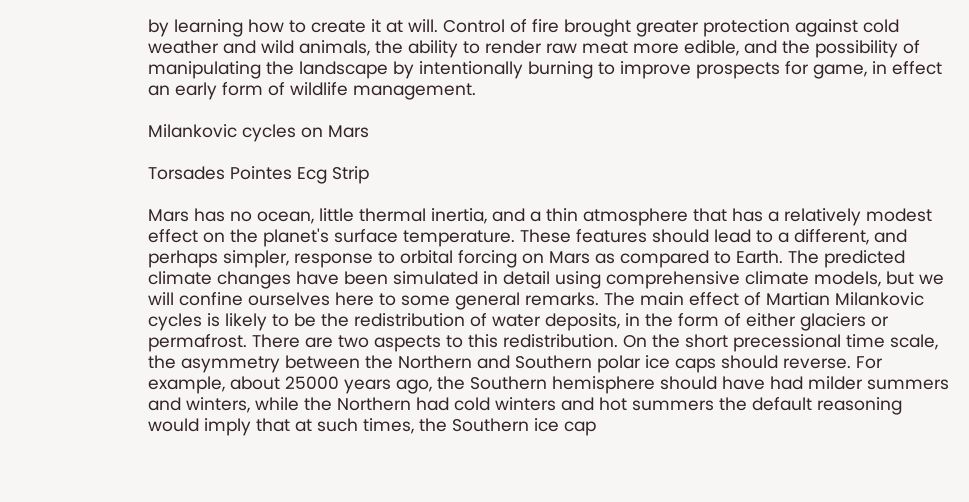by learning how to create it at will. Control of fire brought greater protection against cold weather and wild animals, the ability to render raw meat more edible, and the possibility of manipulating the landscape by intentionally burning to improve prospects for game, in effect an early form of wildlife management.

Milankovic cycles on Mars

Torsades Pointes Ecg Strip

Mars has no ocean, little thermal inertia, and a thin atmosphere that has a relatively modest effect on the planet's surface temperature. These features should lead to a different, and perhaps simpler, response to orbital forcing on Mars as compared to Earth. The predicted climate changes have been simulated in detail using comprehensive climate models, but we will confine ourselves here to some general remarks. The main effect of Martian Milankovic cycles is likely to be the redistribution of water deposits, in the form of either glaciers or permafrost. There are two aspects to this redistribution. On the short precessional time scale, the asymmetry between the Northern and Southern polar ice caps should reverse. For example, about 25000 years ago, the Southern hemisphere should have had milder summers and winters, while the Northern had cold winters and hot summers the default reasoning would imply that at such times, the Southern ice cap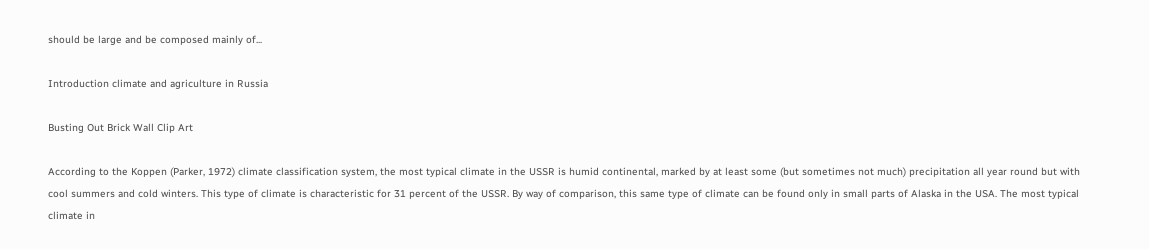should be large and be composed mainly of...

Introduction climate and agriculture in Russia

Busting Out Brick Wall Clip Art

According to the Koppen (Parker, 1972) climate classification system, the most typical climate in the USSR is humid continental, marked by at least some (but sometimes not much) precipitation all year round but with cool summers and cold winters. This type of climate is characteristic for 31 percent of the USSR. By way of comparison, this same type of climate can be found only in small parts of Alaska in the USA. The most typical climate in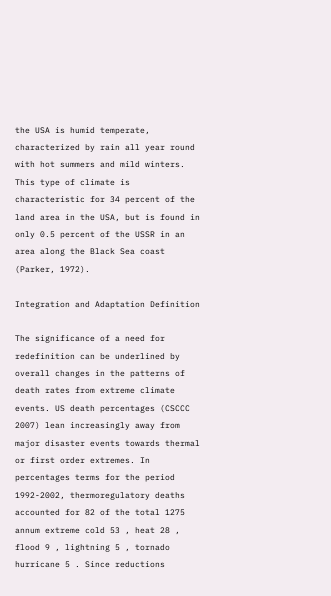the USA is humid temperate, characterized by rain all year round with hot summers and mild winters. This type of climate is characteristic for 34 percent of the land area in the USA, but is found in only 0.5 percent of the USSR in an area along the Black Sea coast (Parker, 1972).

Integration and Adaptation Definition

The significance of a need for redefinition can be underlined by overall changes in the patterns of death rates from extreme climate events. US death percentages (CSCCC 2007) lean increasingly away from major disaster events towards thermal or first order extremes. In percentages terms for the period 1992-2002, thermoregulatory deaths accounted for 82 of the total 1275 annum extreme cold 53 , heat 28 , flood 9 , lightning 5 , tornado hurricane 5 . Since reductions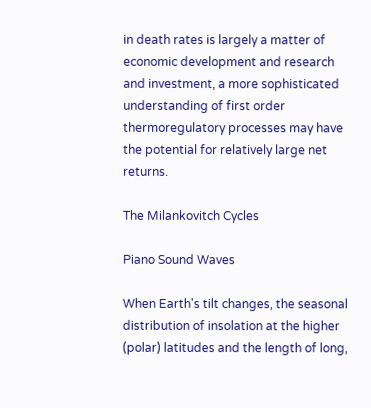in death rates is largely a matter of economic development and research and investment, a more sophisticated understanding of first order thermoregulatory processes may have the potential for relatively large net returns.

The Milankovitch Cycles

Piano Sound Waves

When Earth's tilt changes, the seasonal distribution of insolation at the higher (polar) latitudes and the length of long,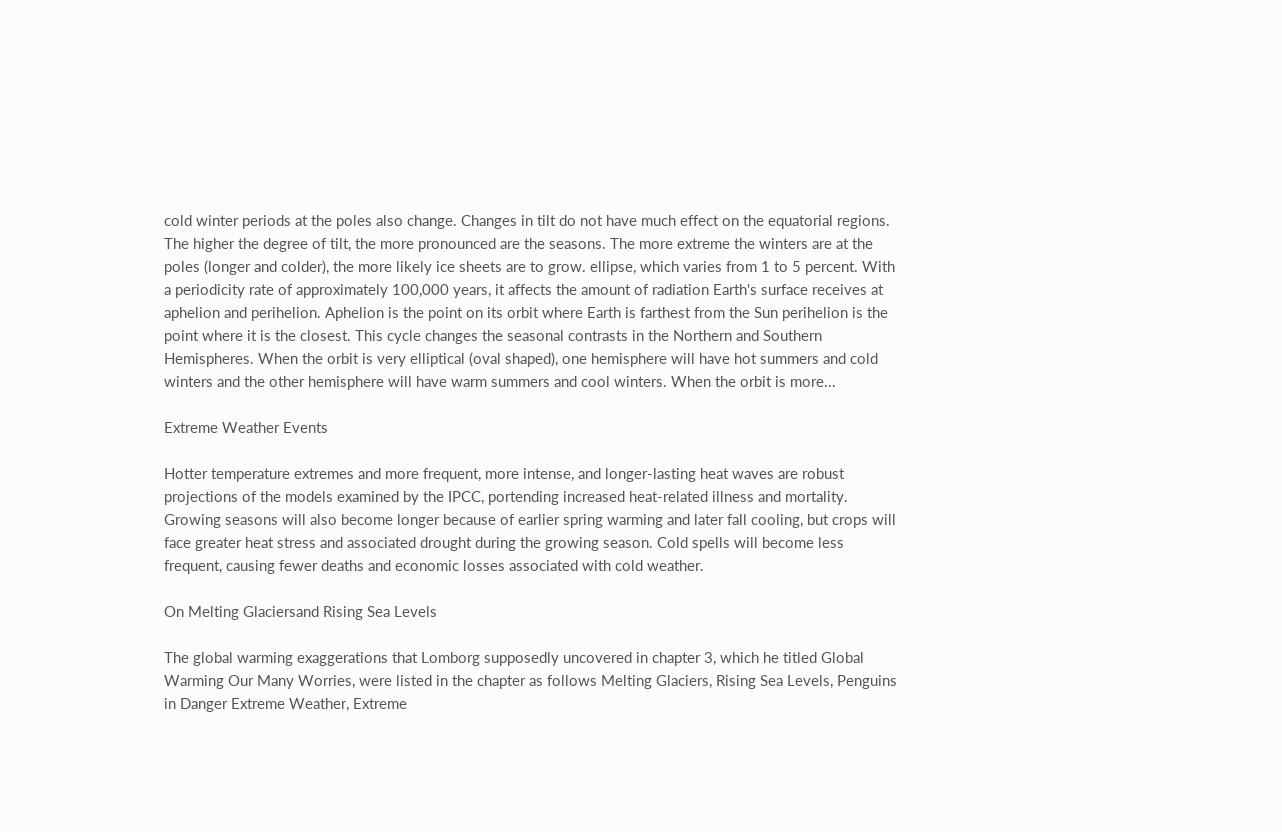cold winter periods at the poles also change. Changes in tilt do not have much effect on the equatorial regions. The higher the degree of tilt, the more pronounced are the seasons. The more extreme the winters are at the poles (longer and colder), the more likely ice sheets are to grow. ellipse, which varies from 1 to 5 percent. With a periodicity rate of approximately 100,000 years, it affects the amount of radiation Earth's surface receives at aphelion and perihelion. Aphelion is the point on its orbit where Earth is farthest from the Sun perihelion is the point where it is the closest. This cycle changes the seasonal contrasts in the Northern and Southern Hemispheres. When the orbit is very elliptical (oval shaped), one hemisphere will have hot summers and cold winters and the other hemisphere will have warm summers and cool winters. When the orbit is more...

Extreme Weather Events

Hotter temperature extremes and more frequent, more intense, and longer-lasting heat waves are robust projections of the models examined by the IPCC, portending increased heat-related illness and mortality. Growing seasons will also become longer because of earlier spring warming and later fall cooling, but crops will face greater heat stress and associated drought during the growing season. Cold spells will become less frequent, causing fewer deaths and economic losses associated with cold weather.

On Melting Glaciersand Rising Sea Levels

The global warming exaggerations that Lomborg supposedly uncovered in chapter 3, which he titled Global Warming Our Many Worries, were listed in the chapter as follows Melting Glaciers, Rising Sea Levels, Penguins in Danger Extreme Weather, Extreme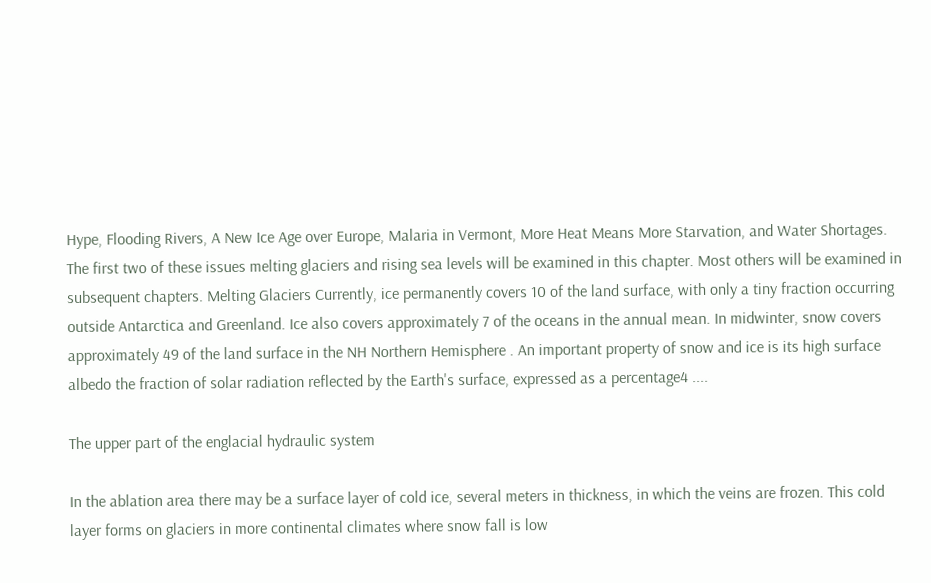Hype, Flooding Rivers, A New Ice Age over Europe, Malaria in Vermont, More Heat Means More Starvation, and Water Shortages. The first two of these issues melting glaciers and rising sea levels will be examined in this chapter. Most others will be examined in subsequent chapters. Melting Glaciers Currently, ice permanently covers 10 of the land surface, with only a tiny fraction occurring outside Antarctica and Greenland. Ice also covers approximately 7 of the oceans in the annual mean. In midwinter, snow covers approximately 49 of the land surface in the NH Northern Hemisphere . An important property of snow and ice is its high surface albedo the fraction of solar radiation reflected by the Earth's surface, expressed as a percentage4 ....

The upper part of the englacial hydraulic system

In the ablation area there may be a surface layer of cold ice, several meters in thickness, in which the veins are frozen. This cold layer forms on glaciers in more continental climates where snow fall is low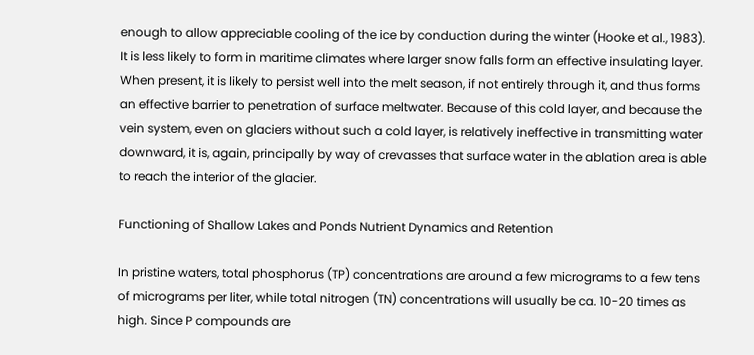enough to allow appreciable cooling of the ice by conduction during the winter (Hooke et al., 1983). It is less likely to form in maritime climates where larger snow falls form an effective insulating layer. When present, it is likely to persist well into the melt season, if not entirely through it, and thus forms an effective barrier to penetration of surface meltwater. Because of this cold layer, and because the vein system, even on glaciers without such a cold layer, is relatively ineffective in transmitting water downward, it is, again, principally by way of crevasses that surface water in the ablation area is able to reach the interior of the glacier.

Functioning of Shallow Lakes and Ponds Nutrient Dynamics and Retention

In pristine waters, total phosphorus (TP) concentrations are around a few micrograms to a few tens of micrograms per liter, while total nitrogen (TN) concentrations will usually be ca. 10-20 times as high. Since P compounds are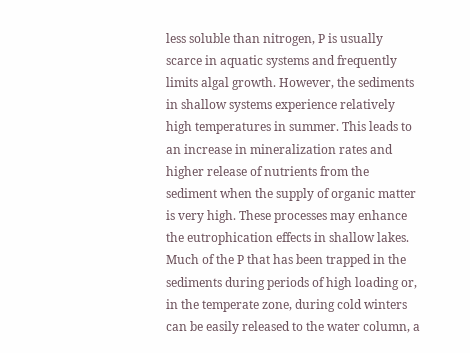less soluble than nitrogen, P is usually scarce in aquatic systems and frequently limits algal growth. However, the sediments in shallow systems experience relatively high temperatures in summer. This leads to an increase in mineralization rates and higher release of nutrients from the sediment when the supply of organic matter is very high. These processes may enhance the eutrophication effects in shallow lakes. Much of the P that has been trapped in the sediments during periods of high loading or, in the temperate zone, during cold winters can be easily released to the water column, a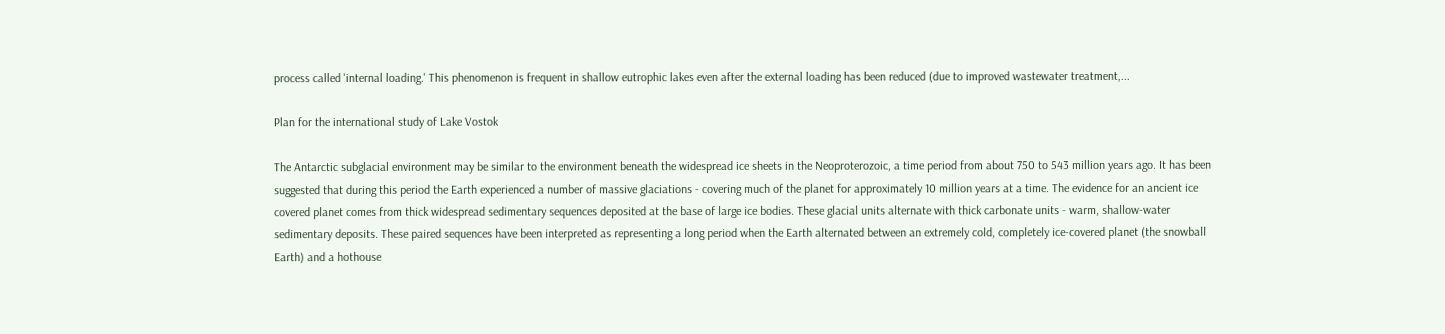process called 'internal loading.' This phenomenon is frequent in shallow eutrophic lakes even after the external loading has been reduced (due to improved wastewater treatment,...

Plan for the international study of Lake Vostok

The Antarctic subglacial environment may be similar to the environment beneath the widespread ice sheets in the Neoproterozoic, a time period from about 750 to 543 million years ago. It has been suggested that during this period the Earth experienced a number of massive glaciations - covering much of the planet for approximately 10 million years at a time. The evidence for an ancient ice covered planet comes from thick widespread sedimentary sequences deposited at the base of large ice bodies. These glacial units alternate with thick carbonate units - warm, shallow-water sedimentary deposits. These paired sequences have been interpreted as representing a long period when the Earth alternated between an extremely cold, completely ice-covered planet (the snowball Earth) and a hothouse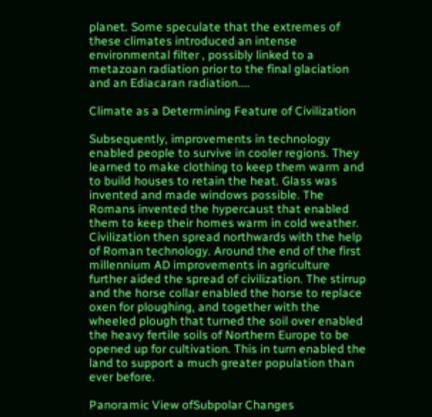planet. Some speculate that the extremes of these climates introduced an intense environmental filter , possibly linked to a metazoan radiation prior to the final glaciation and an Ediacaran radiation....

Climate as a Determining Feature of Civilization

Subsequently, improvements in technology enabled people to survive in cooler regions. They learned to make clothing to keep them warm and to build houses to retain the heat. Glass was invented and made windows possible. The Romans invented the hypercaust that enabled them to keep their homes warm in cold weather. Civilization then spread northwards with the help of Roman technology. Around the end of the first millennium AD improvements in agriculture further aided the spread of civilization. The stirrup and the horse collar enabled the horse to replace oxen for ploughing, and together with the wheeled plough that turned the soil over enabled the heavy fertile soils of Northern Europe to be opened up for cultivation. This in turn enabled the land to support a much greater population than ever before.

Panoramic View ofSubpolar Changes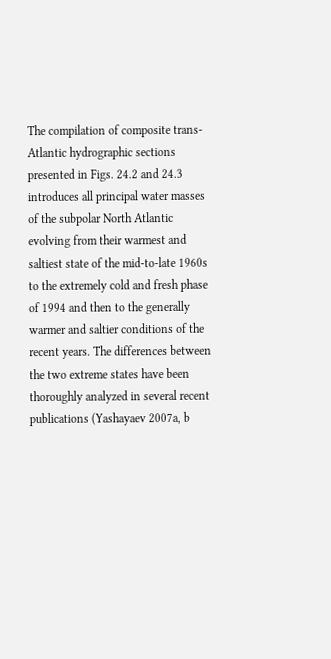The compilation of composite trans-Atlantic hydrographic sections presented in Figs. 24.2 and 24.3 introduces all principal water masses of the subpolar North Atlantic evolving from their warmest and saltiest state of the mid-to-late 1960s to the extremely cold and fresh phase of 1994 and then to the generally warmer and saltier conditions of the recent years. The differences between the two extreme states have been thoroughly analyzed in several recent publications (Yashayaev 2007a, b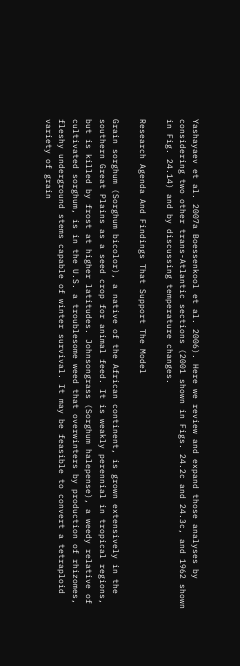Yashayaev et al. 2007a Boessenkool et al. 2006). Here we review and expand those analyses by considering two other trans-Atlantic sections (2001 shown in Figs. 24.2c and 24.3c, and 1962 shown in Fig. 24.14) and by discussing temperature changes.

Research Agenda And Findings That Support The Model

Grain sorghum (Sorghum bicolor), a native of the African continent, is grown extensively in the southern Great Plains as a seed crop for animal feed. It is weakly perennial in tropical regions, but is killed by frost at higher latitudes. Johnsongrass (Sorghum halepense), a weedy relative of cultivated sorghum, is in the U.S. a troublesome weed that overwinters by production of rhizomes, fleshy underground stems capable of winter survival. It may be feasible to convert a tetraploid variety of grain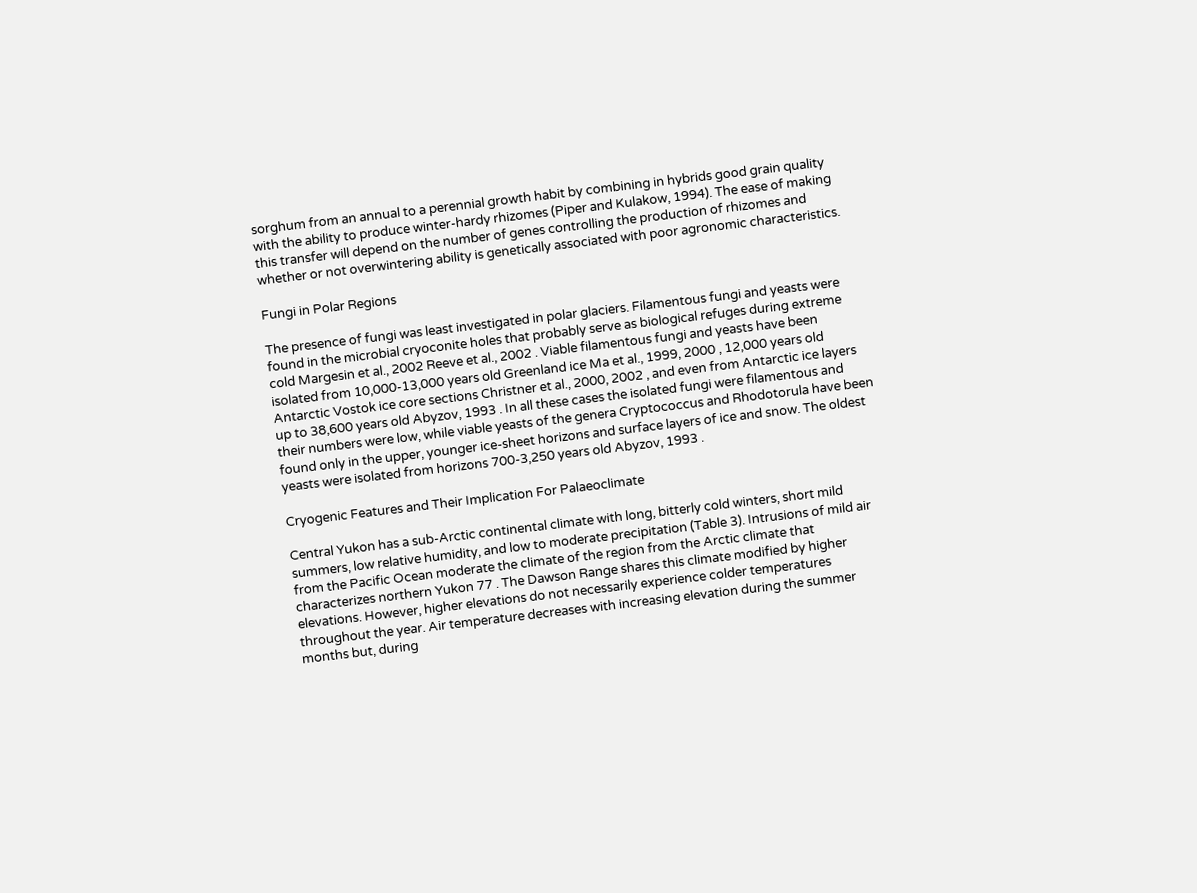sorghum from an annual to a perennial growth habit by combining in hybrids good grain quality with the ability to produce winter-hardy rhizomes (Piper and Kulakow, 1994). The ease of making this transfer will depend on the number of genes controlling the production of rhizomes and whether or not overwintering ability is genetically associated with poor agronomic characteristics.

Fungi in Polar Regions

The presence of fungi was least investigated in polar glaciers. Filamentous fungi and yeasts were found in the microbial cryoconite holes that probably serve as biological refuges during extreme cold Margesin et al., 2002 Reeve et al., 2002 . Viable filamentous fungi and yeasts have been isolated from 10,000-13,000 years old Greenland ice Ma et al., 1999, 2000 , 12,000 years old Antarctic Vostok ice core sections Christner et al., 2000, 2002 , and even from Antarctic ice layers up to 38,600 years old Abyzov, 1993 . In all these cases the isolated fungi were filamentous and their numbers were low, while viable yeasts of the genera Cryptococcus and Rhodotorula have been found only in the upper, younger ice-sheet horizons and surface layers of ice and snow. The oldest yeasts were isolated from horizons 700-3,250 years old Abyzov, 1993 .

Cryogenic Features and Their Implication For Palaeoclimate

Central Yukon has a sub-Arctic continental climate with long, bitterly cold winters, short mild summers, low relative humidity, and low to moderate precipitation (Table 3). Intrusions of mild air from the Pacific Ocean moderate the climate of the region from the Arctic climate that characterizes northern Yukon 77 . The Dawson Range shares this climate modified by higher elevations. However, higher elevations do not necessarily experience colder temperatures throughout the year. Air temperature decreases with increasing elevation during the summer months but, during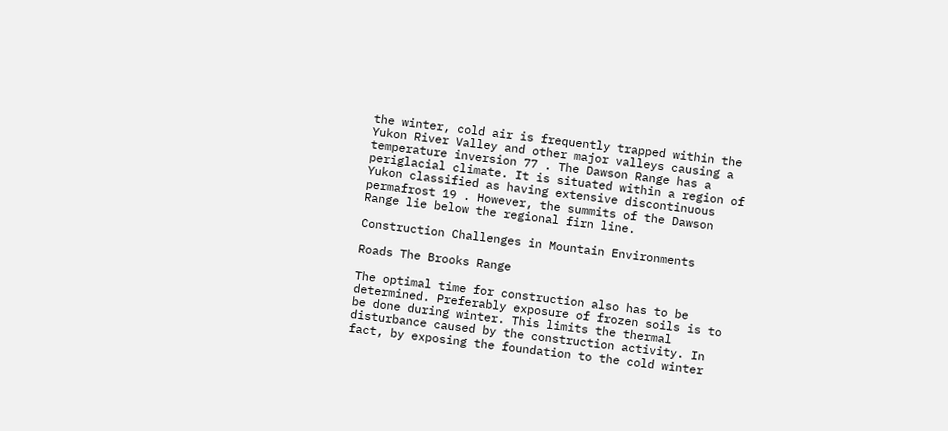the winter, cold air is frequently trapped within the Yukon River Valley and other major valleys causing a temperature inversion 77 . The Dawson Range has a periglacial climate. It is situated within a region of Yukon classified as having extensive discontinuous permafrost 19 . However, the summits of the Dawson Range lie below the regional firn line.

Construction Challenges in Mountain Environments

Roads The Brooks Range

The optimal time for construction also has to be determined. Preferably exposure of frozen soils is to be done during winter. This limits the thermal disturbance caused by the construction activity. In fact, by exposing the foundation to the cold winter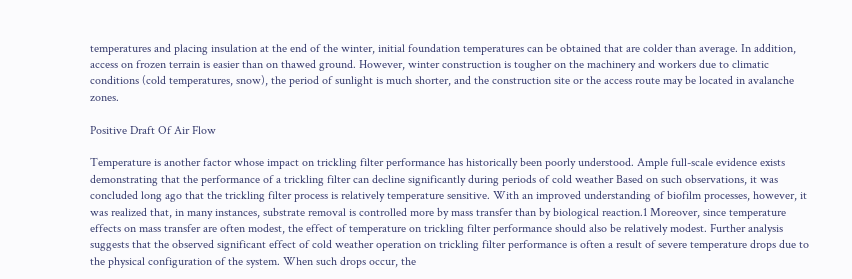temperatures and placing insulation at the end of the winter, initial foundation temperatures can be obtained that are colder than average. In addition, access on frozen terrain is easier than on thawed ground. However, winter construction is tougher on the machinery and workers due to climatic conditions (cold temperatures, snow), the period of sunlight is much shorter, and the construction site or the access route may be located in avalanche zones.

Positive Draft Of Air Flow

Temperature is another factor whose impact on trickling filter performance has historically been poorly understood. Ample full-scale evidence exists demonstrating that the performance of a trickling filter can decline significantly during periods of cold weather Based on such observations, it was concluded long ago that the trickling filter process is relatively temperature sensitive. With an improved understanding of biofilm processes, however, it was realized that, in many instances, substrate removal is controlled more by mass transfer than by biological reaction.1 Moreover, since temperature effects on mass transfer are often modest, the effect of temperature on trickling filter performance should also be relatively modest. Further analysis suggests that the observed significant effect of cold weather operation on trickling filter performance is often a result of severe temperature drops due to the physical configuration of the system. When such drops occur, the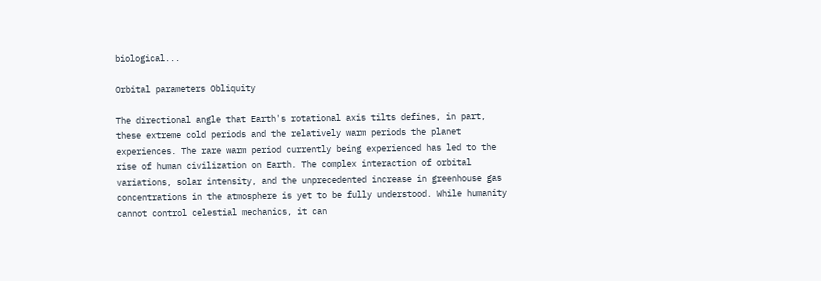biological...

Orbital parameters Obliquity

The directional angle that Earth's rotational axis tilts defines, in part, these extreme cold periods and the relatively warm periods the planet experiences. The rare warm period currently being experienced has led to the rise of human civilization on Earth. The complex interaction of orbital variations, solar intensity, and the unprecedented increase in greenhouse gas concentrations in the atmosphere is yet to be fully understood. While humanity cannot control celestial mechanics, it can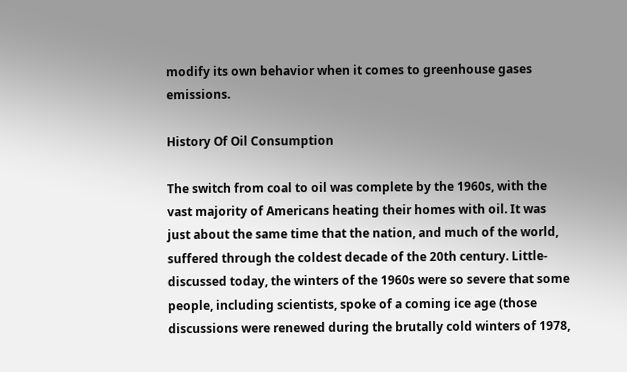modify its own behavior when it comes to greenhouse gases emissions.

History Of Oil Consumption

The switch from coal to oil was complete by the 1960s, with the vast majority of Americans heating their homes with oil. It was just about the same time that the nation, and much of the world, suffered through the coldest decade of the 20th century. Little-discussed today, the winters of the 1960s were so severe that some people, including scientists, spoke of a coming ice age (those discussions were renewed during the brutally cold winters of 1978,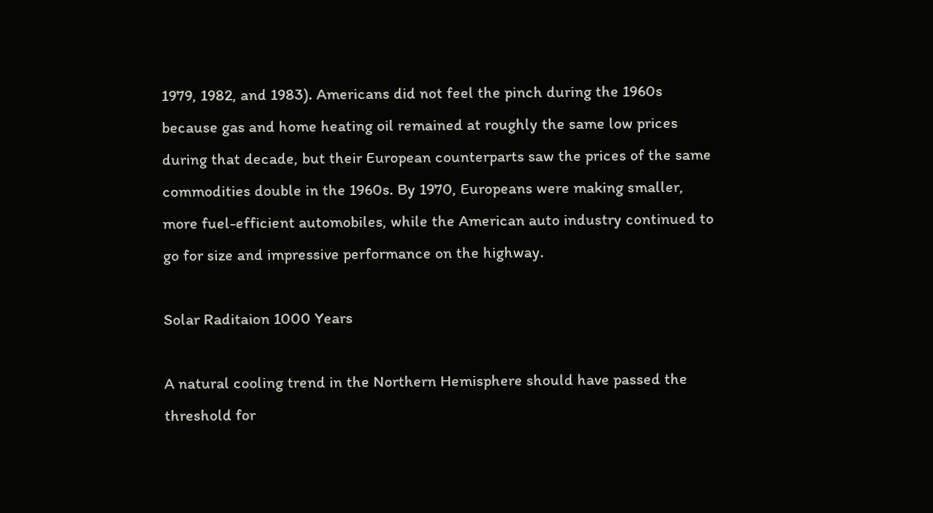1979, 1982, and 1983). Americans did not feel the pinch during the 1960s because gas and home heating oil remained at roughly the same low prices during that decade, but their European counterparts saw the prices of the same commodities double in the 1960s. By 1970, Europeans were making smaller, more fuel-efficient automobiles, while the American auto industry continued to go for size and impressive performance on the highway.

Solar Raditaion 1000 Years

A natural cooling trend in the Northern Hemisphere should have passed the threshold for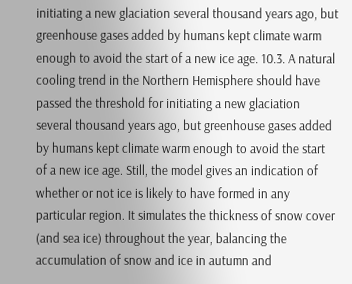initiating a new glaciation several thousand years ago, but greenhouse gases added by humans kept climate warm enough to avoid the start of a new ice age. 10.3. A natural cooling trend in the Northern Hemisphere should have passed the threshold for initiating a new glaciation several thousand years ago, but greenhouse gases added by humans kept climate warm enough to avoid the start of a new ice age. Still, the model gives an indication of whether or not ice is likely to have formed in any particular region. It simulates the thickness of snow cover (and sea ice) throughout the year, balancing the accumulation of snow and ice in autumn and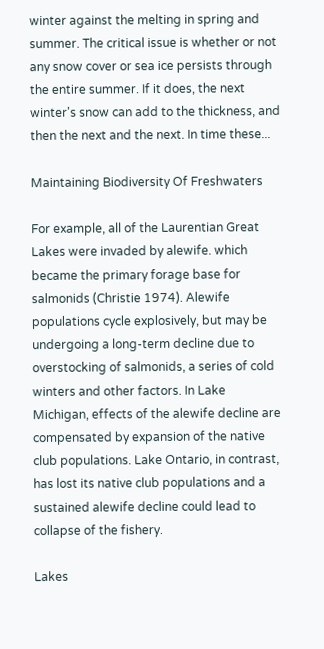winter against the melting in spring and summer. The critical issue is whether or not any snow cover or sea ice persists through the entire summer. If it does, the next winter's snow can add to the thickness, and then the next and the next. In time these...

Maintaining Biodiversity Of Freshwaters

For example, all of the Laurentian Great Lakes were invaded by alewife. which became the primary forage base for salmonids (Christie 1974). Alewife populations cycle explosively, but may be undergoing a long-term decline due to overstocking of salmonids, a series of cold winters and other factors. In Lake Michigan, effects of the alewife decline are compensated by expansion of the native club populations. Lake Ontario, in contrast, has lost its native club populations and a sustained alewife decline could lead to collapse of the fishery.

Lakes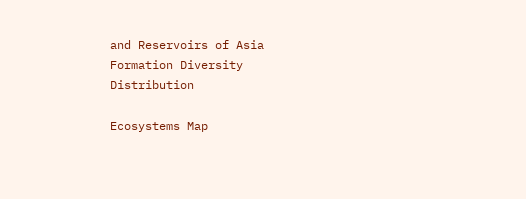and Reservoirs of Asia Formation Diversity Distribution

Ecosystems Map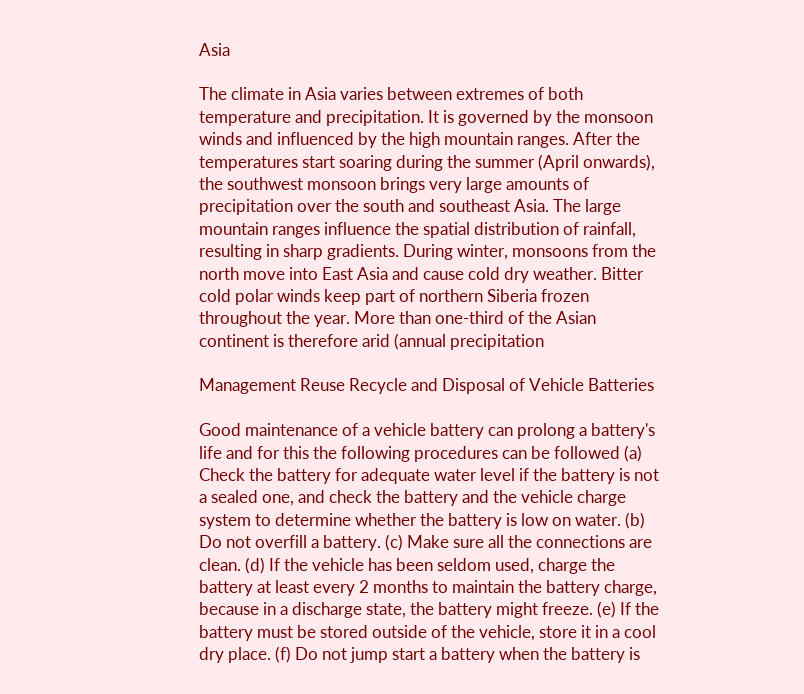Asia

The climate in Asia varies between extremes of both temperature and precipitation. It is governed by the monsoon winds and influenced by the high mountain ranges. After the temperatures start soaring during the summer (April onwards), the southwest monsoon brings very large amounts of precipitation over the south and southeast Asia. The large mountain ranges influence the spatial distribution of rainfall, resulting in sharp gradients. During winter, monsoons from the north move into East Asia and cause cold dry weather. Bitter cold polar winds keep part of northern Siberia frozen throughout the year. More than one-third of the Asian continent is therefore arid (annual precipitation

Management Reuse Recycle and Disposal of Vehicle Batteries

Good maintenance of a vehicle battery can prolong a battery's life and for this the following procedures can be followed (a) Check the battery for adequate water level if the battery is not a sealed one, and check the battery and the vehicle charge system to determine whether the battery is low on water. (b) Do not overfill a battery. (c) Make sure all the connections are clean. (d) If the vehicle has been seldom used, charge the battery at least every 2 months to maintain the battery charge, because in a discharge state, the battery might freeze. (e) If the battery must be stored outside of the vehicle, store it in a cool dry place. (f) Do not jump start a battery when the battery is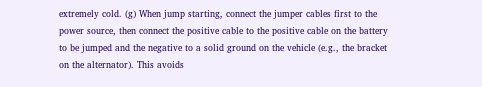extremely cold. (g) When jump starting, connect the jumper cables first to the power source, then connect the positive cable to the positive cable on the battery to be jumped and the negative to a solid ground on the vehicle (e.g., the bracket on the alternator). This avoids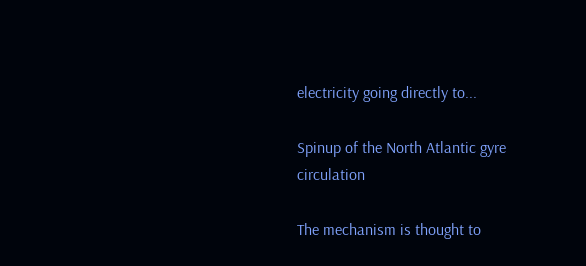electricity going directly to...

Spinup of the North Atlantic gyre circulation

The mechanism is thought to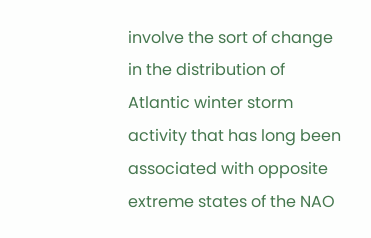involve the sort of change in the distribution of Atlantic winter storm activity that has long been associated with opposite extreme states of the NAO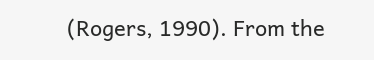(Rogers, 1990). From the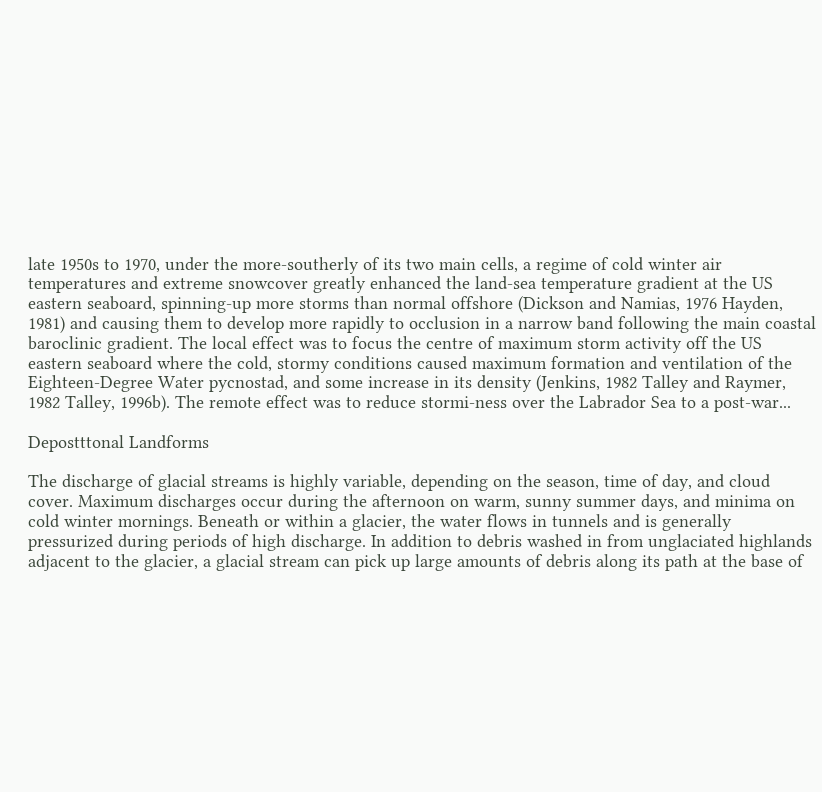late 1950s to 1970, under the more-southerly of its two main cells, a regime of cold winter air temperatures and extreme snowcover greatly enhanced the land-sea temperature gradient at the US eastern seaboard, spinning-up more storms than normal offshore (Dickson and Namias, 1976 Hayden, 1981) and causing them to develop more rapidly to occlusion in a narrow band following the main coastal baroclinic gradient. The local effect was to focus the centre of maximum storm activity off the US eastern seaboard where the cold, stormy conditions caused maximum formation and ventilation of the Eighteen-Degree Water pycnostad, and some increase in its density (Jenkins, 1982 Talley and Raymer, 1982 Talley, 1996b). The remote effect was to reduce stormi-ness over the Labrador Sea to a post-war...

Depostttonal Landforms

The discharge of glacial streams is highly variable, depending on the season, time of day, and cloud cover. Maximum discharges occur during the afternoon on warm, sunny summer days, and minima on cold winter mornings. Beneath or within a glacier, the water flows in tunnels and is generally pressurized during periods of high discharge. In addition to debris washed in from unglaciated highlands adjacent to the glacier, a glacial stream can pick up large amounts of debris along its path at the base of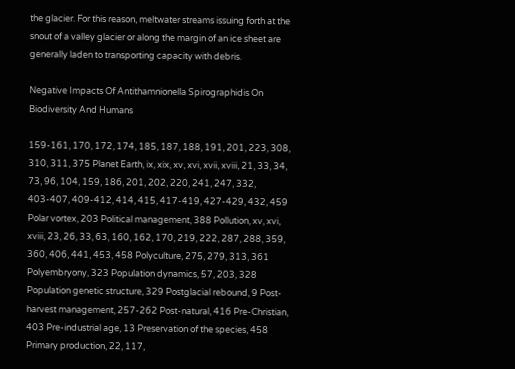the glacier. For this reason, meltwater streams issuing forth at the snout of a valley glacier or along the margin of an ice sheet are generally laden to transporting capacity with debris.

Negative Impacts Of Antithamnionella Spirographidis On Biodiversity And Humans

159-161, 170, 172, 174, 185, 187, 188, 191, 201, 223, 308, 310, 311, 375 Planet Earth, ix, xix, xv, xvi, xvii, xviii, 21, 33, 34, 73, 96, 104, 159, 186, 201, 202, 220, 241, 247, 332, 403-407, 409-412, 414, 415, 417-419, 427-429, 432, 459 Polar vortex, 203 Political management, 388 Pollution, xv, xvi, xviii, 23, 26, 33, 63, 160, 162, 170, 219, 222, 287, 288, 359, 360, 406, 441, 453, 458 Polyculture, 275, 279, 313, 361 Polyembryony, 323 Population dynamics, 57, 203, 328 Population genetic structure, 329 Postglacial rebound, 9 Post-harvest management, 257-262 Post-natural, 416 Pre-Christian, 403 Pre-industrial age, 13 Preservation of the species, 458 Primary production, 22, 117,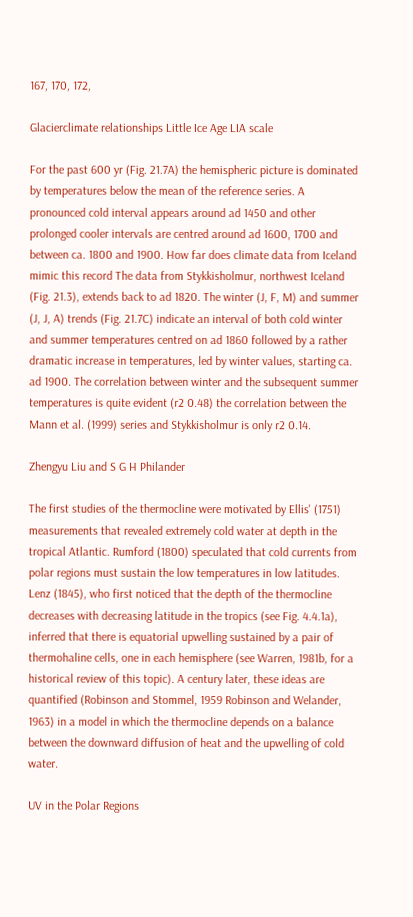167, 170, 172,

Glacierclimate relationships Little Ice Age LIA scale

For the past 600 yr (Fig. 21.7A) the hemispheric picture is dominated by temperatures below the mean of the reference series. A pronounced cold interval appears around ad 1450 and other prolonged cooler intervals are centred around ad 1600, 1700 and between ca. 1800 and 1900. How far does climate data from Iceland mimic this record The data from Stykkisholmur, northwest Iceland (Fig. 21.3), extends back to ad 1820. The winter (J, F, M) and summer (J, J, A) trends (Fig. 21.7C) indicate an interval of both cold winter and summer temperatures centred on ad 1860 followed by a rather dramatic increase in temperatures, led by winter values, starting ca. ad 1900. The correlation between winter and the subsequent summer temperatures is quite evident (r2 0.48) the correlation between the Mann et al. (1999) series and Stykkisholmur is only r2 0.14.

Zhengyu Liu and S G H Philander

The first studies of the thermocline were motivated by Ellis' (1751) measurements that revealed extremely cold water at depth in the tropical Atlantic. Rumford (1800) speculated that cold currents from polar regions must sustain the low temperatures in low latitudes. Lenz (1845), who first noticed that the depth of the thermocline decreases with decreasing latitude in the tropics (see Fig. 4.4.1a), inferred that there is equatorial upwelling sustained by a pair of thermohaline cells, one in each hemisphere (see Warren, 1981b, for a historical review of this topic). A century later, these ideas are quantified (Robinson and Stommel, 1959 Robinson and Welander, 1963) in a model in which the thermocline depends on a balance between the downward diffusion of heat and the upwelling of cold water.

UV in the Polar Regions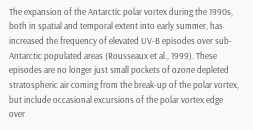The expansion of the Antarctic polar vortex during the 1990s, both in spatial and temporal extent into early summer, has increased the frequency of elevated UV-B episodes over sub-Antarctic populated areas (Rousseaux et al., 1999). These episodes are no longer just small pockets of ozone depleted stratospheric air coming from the break-up of the polar vortex, but include occasional excursions of the polar vortex edge over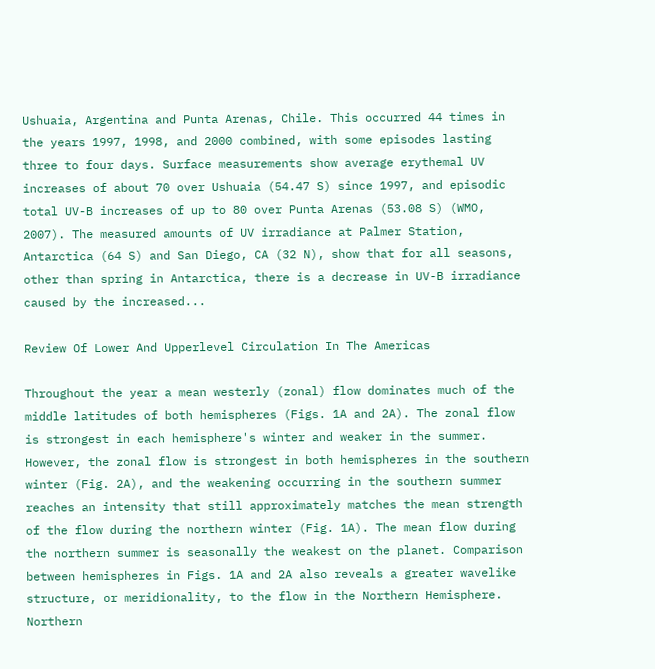Ushuaia, Argentina and Punta Arenas, Chile. This occurred 44 times in the years 1997, 1998, and 2000 combined, with some episodes lasting three to four days. Surface measurements show average erythemal UV increases of about 70 over Ushuaia (54.47 S) since 1997, and episodic total UV-B increases of up to 80 over Punta Arenas (53.08 S) (WMO, 2007). The measured amounts of UV irradiance at Palmer Station, Antarctica (64 S) and San Diego, CA (32 N), show that for all seasons, other than spring in Antarctica, there is a decrease in UV-B irradiance caused by the increased...

Review Of Lower And Upperlevel Circulation In The Americas

Throughout the year a mean westerly (zonal) flow dominates much of the middle latitudes of both hemispheres (Figs. 1A and 2A). The zonal flow is strongest in each hemisphere's winter and weaker in the summer. However, the zonal flow is strongest in both hemispheres in the southern winter (Fig. 2A), and the weakening occurring in the southern summer reaches an intensity that still approximately matches the mean strength of the flow during the northern winter (Fig. 1A). The mean flow during the northern summer is seasonally the weakest on the planet. Comparison between hemispheres in Figs. 1A and 2A also reveals a greater wavelike structure, or meridionality, to the flow in the Northern Hemisphere. Northern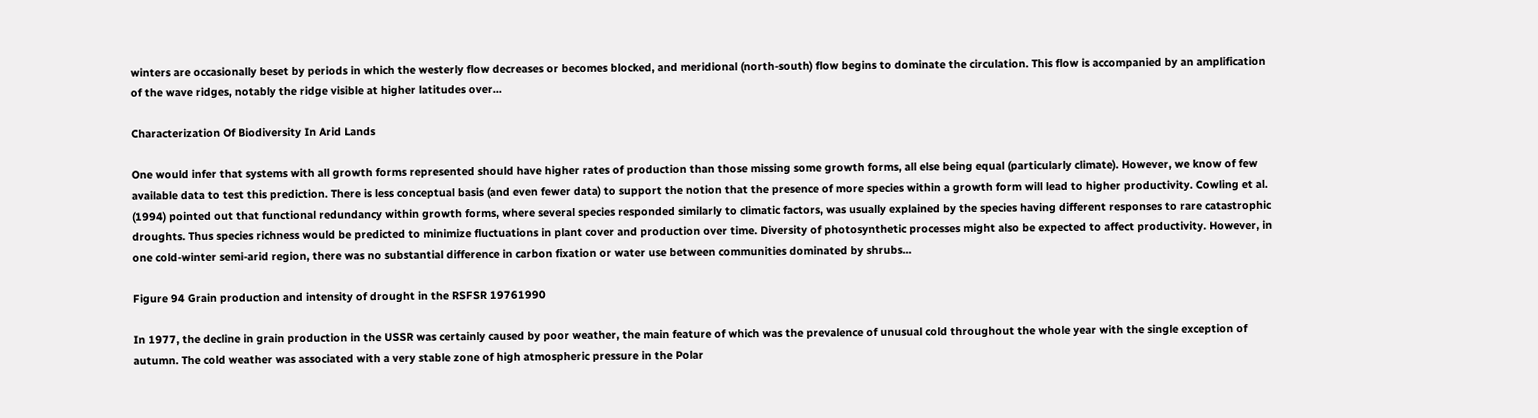winters are occasionally beset by periods in which the westerly flow decreases or becomes blocked, and meridional (north-south) flow begins to dominate the circulation. This flow is accompanied by an amplification of the wave ridges, notably the ridge visible at higher latitudes over...

Characterization Of Biodiversity In Arid Lands

One would infer that systems with all growth forms represented should have higher rates of production than those missing some growth forms, all else being equal (particularly climate). However, we know of few available data to test this prediction. There is less conceptual basis (and even fewer data) to support the notion that the presence of more species within a growth form will lead to higher productivity. Cowling et al. (1994) pointed out that functional redundancy within growth forms, where several species responded similarly to climatic factors, was usually explained by the species having different responses to rare catastrophic droughts. Thus species richness would be predicted to minimize fluctuations in plant cover and production over time. Diversity of photosynthetic processes might also be expected to affect productivity. However, in one cold-winter semi-arid region, there was no substantial difference in carbon fixation or water use between communities dominated by shrubs...

Figure 94 Grain production and intensity of drought in the RSFSR 19761990

In 1977, the decline in grain production in the USSR was certainly caused by poor weather, the main feature of which was the prevalence of unusual cold throughout the whole year with the single exception of autumn. The cold weather was associated with a very stable zone of high atmospheric pressure in the Polar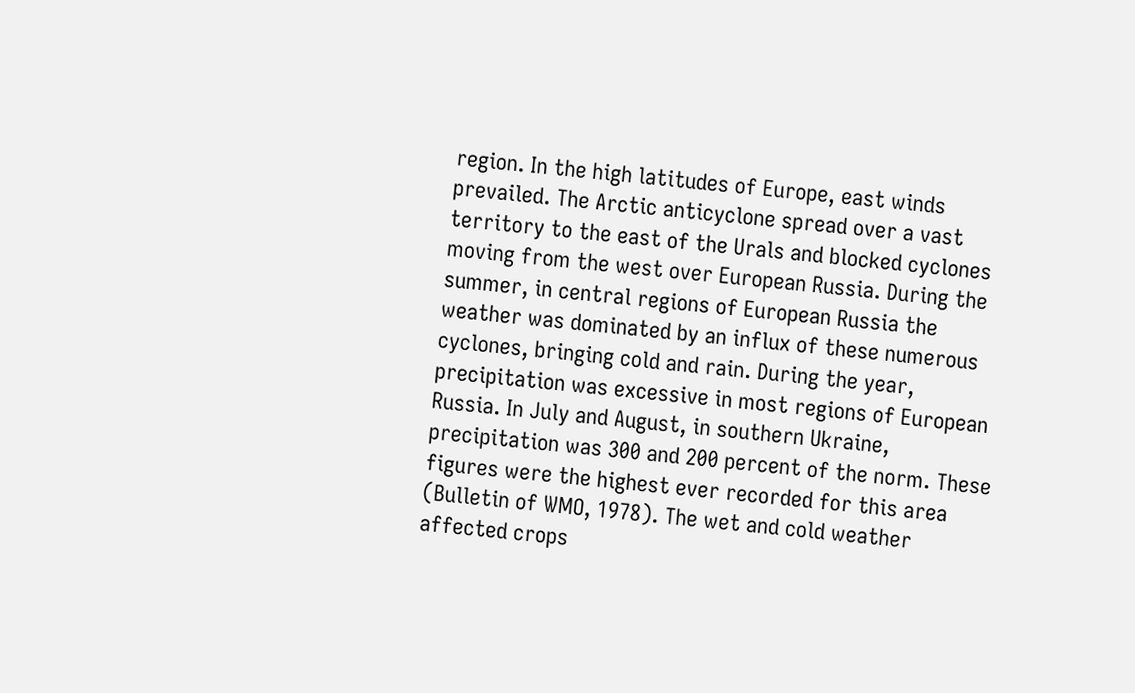region. In the high latitudes of Europe, east winds prevailed. The Arctic anticyclone spread over a vast territory to the east of the Urals and blocked cyclones moving from the west over European Russia. During the summer, in central regions of European Russia the weather was dominated by an influx of these numerous cyclones, bringing cold and rain. During the year, precipitation was excessive in most regions of European Russia. In July and August, in southern Ukraine, precipitation was 300 and 200 percent of the norm. These figures were the highest ever recorded for this area (Bulletin of WMO, 1978). The wet and cold weather affected crops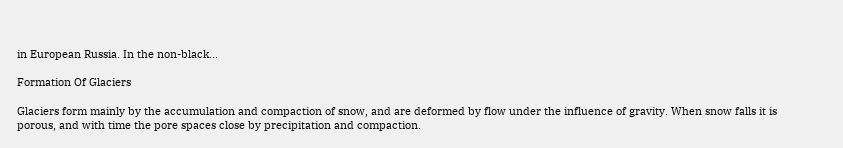in European Russia. In the non-black...

Formation Of Glaciers

Glaciers form mainly by the accumulation and compaction of snow, and are deformed by flow under the influence of gravity. When snow falls it is porous, and with time the pore spaces close by precipitation and compaction.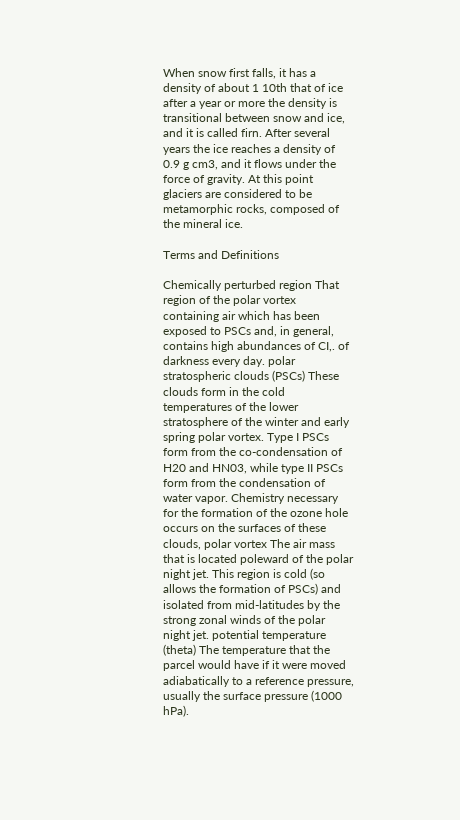When snow first falls, it has a density of about 1 10th that of ice after a year or more the density is transitional between snow and ice, and it is called firn. After several years the ice reaches a density of 0.9 g cm3, and it flows under the force of gravity. At this point glaciers are considered to be metamorphic rocks, composed of the mineral ice.

Terms and Definitions

Chemically perturbed region That region of the polar vortex containing air which has been exposed to PSCs and, in general, contains high abundances of CI,. of darkness every day. polar stratospheric clouds (PSCs) These clouds form in the cold temperatures of the lower stratosphere of the winter and early spring polar vortex. Type I PSCs form from the co-condensation of H20 and HN03, while type II PSCs form from the condensation of water vapor. Chemistry necessary for the formation of the ozone hole occurs on the surfaces of these clouds, polar vortex The air mass that is located poleward of the polar night jet. This region is cold (so allows the formation of PSCs) and isolated from mid-latitudes by the strong zonal winds of the polar night jet. potential temperature (theta) The temperature that the parcel would have if it were moved adiabatically to a reference pressure, usually the surface pressure (1000 hPa).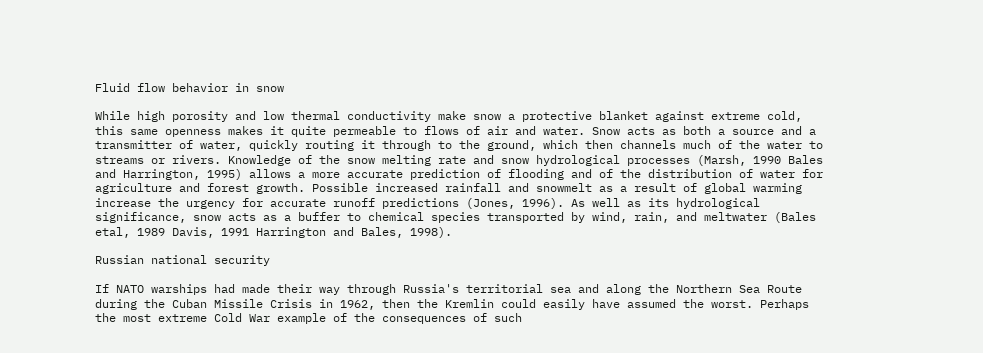Fluid flow behavior in snow

While high porosity and low thermal conductivity make snow a protective blanket against extreme cold, this same openness makes it quite permeable to flows of air and water. Snow acts as both a source and a transmitter of water, quickly routing it through to the ground, which then channels much of the water to streams or rivers. Knowledge of the snow melting rate and snow hydrological processes (Marsh, 1990 Bales and Harrington, 1995) allows a more accurate prediction of flooding and of the distribution of water for agriculture and forest growth. Possible increased rainfall and snowmelt as a result of global warming increase the urgency for accurate runoff predictions (Jones, 1996). As well as its hydrological significance, snow acts as a buffer to chemical species transported by wind, rain, and meltwater (Bales etal, 1989 Davis, 1991 Harrington and Bales, 1998).

Russian national security

If NATO warships had made their way through Russia's territorial sea and along the Northern Sea Route during the Cuban Missile Crisis in 1962, then the Kremlin could easily have assumed the worst. Perhaps the most extreme Cold War example of the consequences of such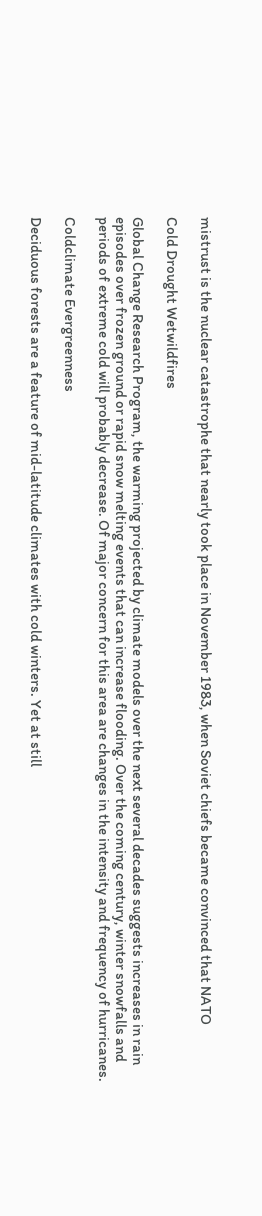mistrust is the nuclear catastrophe that nearly took place in November 1983, when Soviet chiefs became convinced that NATO

Cold Drought Wetwildfires

Global Change Research Program, the warming projected by climate models over the next several decades suggests increases in rain episodes over frozen ground or rapid snow melting events that can increase flooding. Over the coming century, winter snowfalls and periods of extreme cold will probably decrease. Of major concern for this area are changes in the intensity and frequency of hurricanes.

Coldclimate Evergreenness

Deciduous forests are a feature of mid-latitude climates with cold winters. Yet at still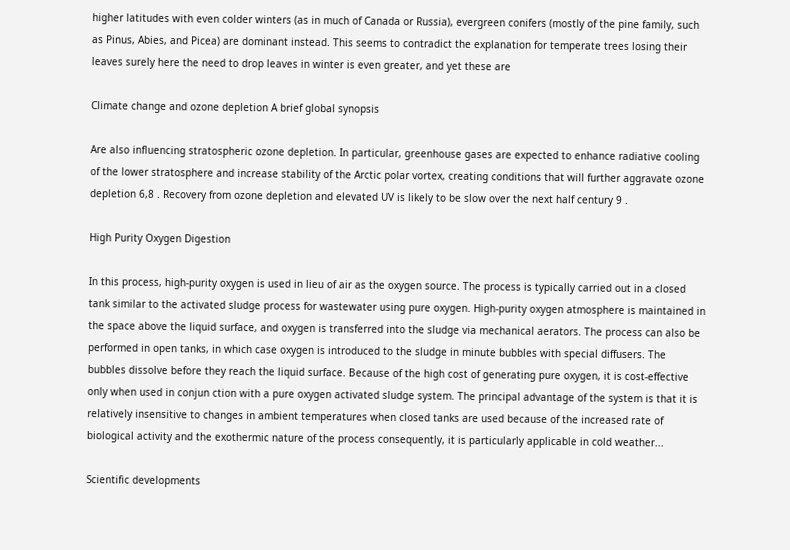higher latitudes with even colder winters (as in much of Canada or Russia), evergreen conifers (mostly of the pine family, such as Pinus, Abies, and Picea) are dominant instead. This seems to contradict the explanation for temperate trees losing their leaves surely here the need to drop leaves in winter is even greater, and yet these are

Climate change and ozone depletion A brief global synopsis

Are also influencing stratospheric ozone depletion. In particular, greenhouse gases are expected to enhance radiative cooling of the lower stratosphere and increase stability of the Arctic polar vortex, creating conditions that will further aggravate ozone depletion 6,8 . Recovery from ozone depletion and elevated UV is likely to be slow over the next half century 9 .

High Purity Oxygen Digestion

In this process, high-purity oxygen is used in lieu of air as the oxygen source. The process is typically carried out in a closed tank similar to the activated sludge process for wastewater using pure oxygen. High-purity oxygen atmosphere is maintained in the space above the liquid surface, and oxygen is transferred into the sludge via mechanical aerators. The process can also be performed in open tanks, in which case oxygen is introduced to the sludge in minute bubbles with special diffusers. The bubbles dissolve before they reach the liquid surface. Because of the high cost of generating pure oxygen, it is cost-effective only when used in conjun ction with a pure oxygen activated sludge system. The principal advantage of the system is that it is relatively insensitive to changes in ambient temperatures when closed tanks are used because of the increased rate of biological activity and the exothermic nature of the process consequently, it is particularly applicable in cold weather...

Scientific developments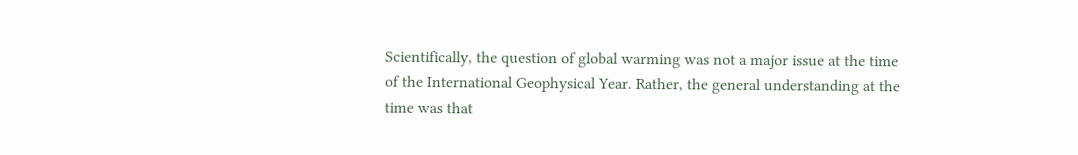Scientifically, the question of global warming was not a major issue at the time of the International Geophysical Year. Rather, the general understanding at the time was that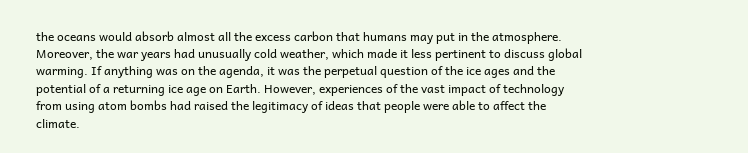the oceans would absorb almost all the excess carbon that humans may put in the atmosphere. Moreover, the war years had unusually cold weather, which made it less pertinent to discuss global warming. If anything was on the agenda, it was the perpetual question of the ice ages and the potential of a returning ice age on Earth. However, experiences of the vast impact of technology from using atom bombs had raised the legitimacy of ideas that people were able to affect the climate.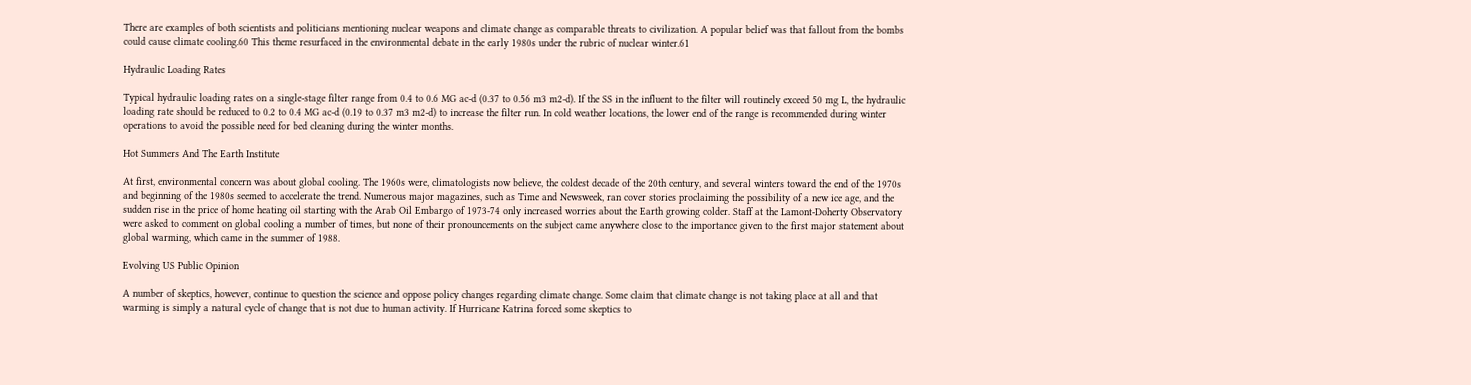There are examples of both scientists and politicians mentioning nuclear weapons and climate change as comparable threats to civilization. A popular belief was that fallout from the bombs could cause climate cooling.60 This theme resurfaced in the environmental debate in the early 1980s under the rubric of nuclear winter.61

Hydraulic Loading Rates

Typical hydraulic loading rates on a single-stage filter range from 0.4 to 0.6 MG ac-d (0.37 to 0.56 m3 m2-d). If the SS in the influent to the filter will routinely exceed 50 mg L, the hydraulic loading rate should be reduced to 0.2 to 0.4 MG ac-d (0.19 to 0.37 m3 m2-d) to increase the filter run. In cold weather locations, the lower end of the range is recommended during winter operations to avoid the possible need for bed cleaning during the winter months.

Hot Summers And The Earth Institute

At first, environmental concern was about global cooling. The 1960s were, climatologists now believe, the coldest decade of the 20th century, and several winters toward the end of the 1970s and beginning of the 1980s seemed to accelerate the trend. Numerous major magazines, such as Time and Newsweek, ran cover stories proclaiming the possibility of a new ice age, and the sudden rise in the price of home heating oil starting with the Arab Oil Embargo of 1973-74 only increased worries about the Earth growing colder. Staff at the Lamont-Doherty Observatory were asked to comment on global cooling a number of times, but none of their pronouncements on the subject came anywhere close to the importance given to the first major statement about global warming, which came in the summer of 1988.

Evolving US Public Opinion

A number of skeptics, however, continue to question the science and oppose policy changes regarding climate change. Some claim that climate change is not taking place at all and that warming is simply a natural cycle of change that is not due to human activity. If Hurricane Katrina forced some skeptics to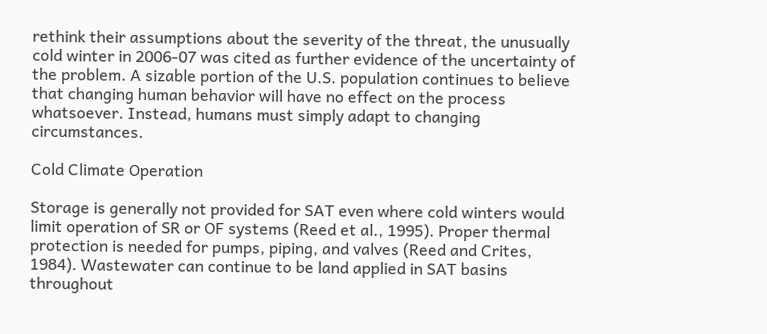rethink their assumptions about the severity of the threat, the unusually cold winter in 2006-07 was cited as further evidence of the uncertainty of the problem. A sizable portion of the U.S. population continues to believe that changing human behavior will have no effect on the process whatsoever. Instead, humans must simply adapt to changing circumstances.

Cold Climate Operation

Storage is generally not provided for SAT even where cold winters would limit operation of SR or OF systems (Reed et al., 1995). Proper thermal protection is needed for pumps, piping, and valves (Reed and Crites, 1984). Wastewater can continue to be land applied in SAT basins throughout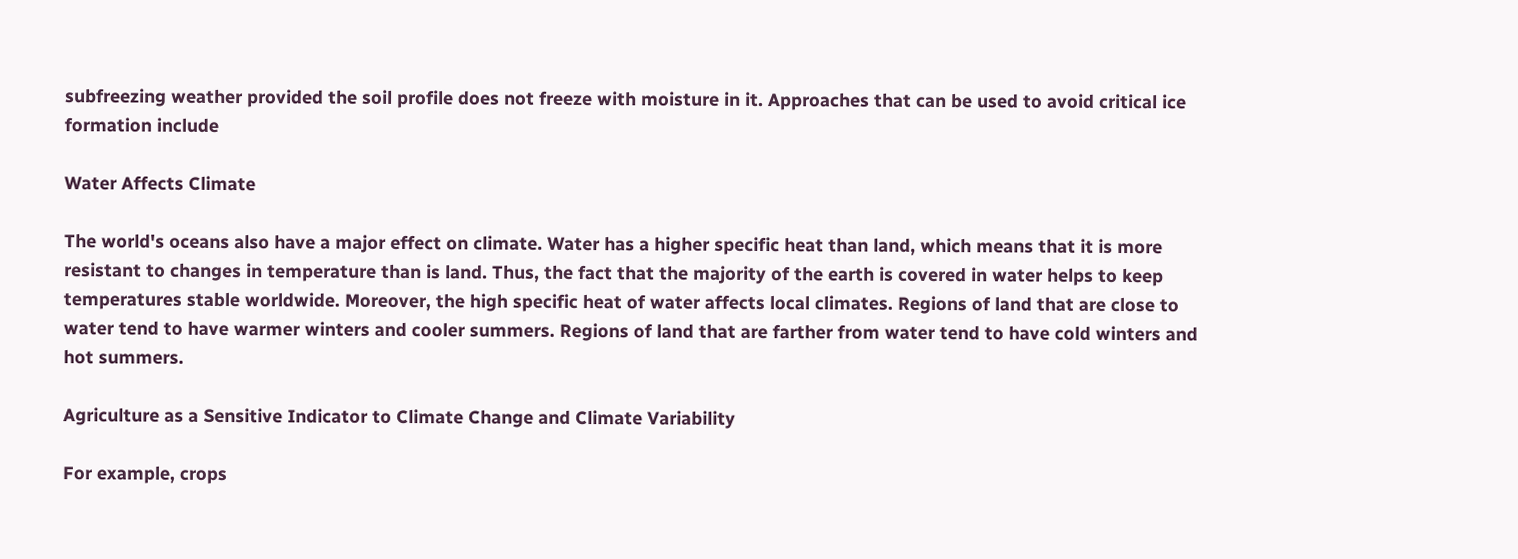subfreezing weather provided the soil profile does not freeze with moisture in it. Approaches that can be used to avoid critical ice formation include

Water Affects Climate

The world's oceans also have a major effect on climate. Water has a higher specific heat than land, which means that it is more resistant to changes in temperature than is land. Thus, the fact that the majority of the earth is covered in water helps to keep temperatures stable worldwide. Moreover, the high specific heat of water affects local climates. Regions of land that are close to water tend to have warmer winters and cooler summers. Regions of land that are farther from water tend to have cold winters and hot summers.

Agriculture as a Sensitive Indicator to Climate Change and Climate Variability

For example, crops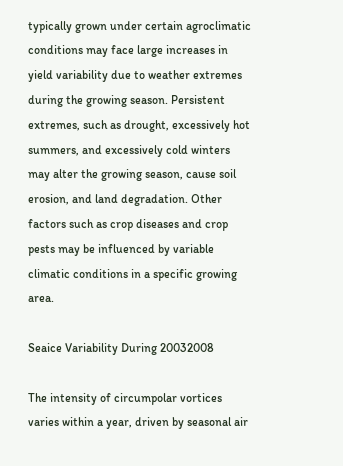typically grown under certain agroclimatic conditions may face large increases in yield variability due to weather extremes during the growing season. Persistent extremes, such as drought, excessively hot summers, and excessively cold winters may alter the growing season, cause soil erosion, and land degradation. Other factors such as crop diseases and crop pests may be influenced by variable climatic conditions in a specific growing area.

Seaice Variability During 20032008

The intensity of circumpolar vortices varies within a year, driven by seasonal air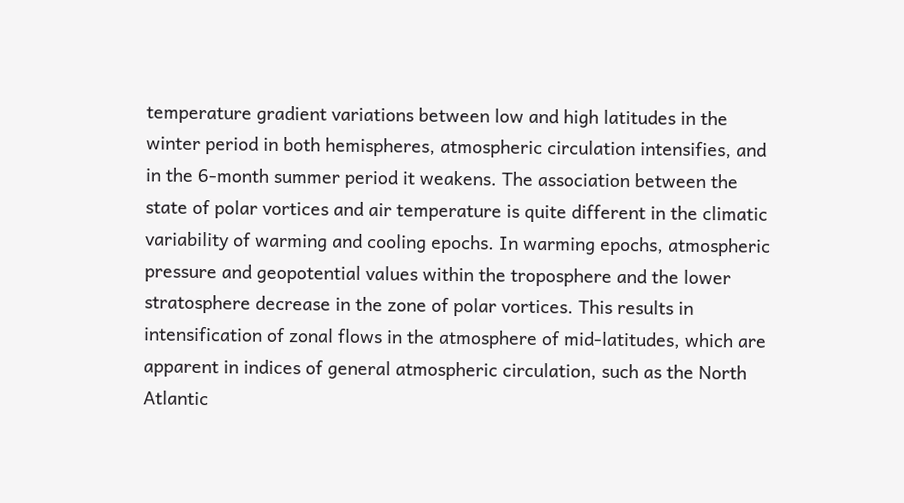temperature gradient variations between low and high latitudes in the winter period in both hemispheres, atmospheric circulation intensifies, and in the 6-month summer period it weakens. The association between the state of polar vortices and air temperature is quite different in the climatic variability of warming and cooling epochs. In warming epochs, atmospheric pressure and geopotential values within the troposphere and the lower stratosphere decrease in the zone of polar vortices. This results in intensification of zonal flows in the atmosphere of mid-latitudes, which are apparent in indices of general atmospheric circulation, such as the North Atlantic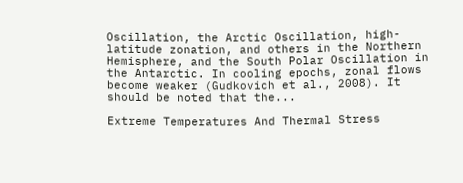Oscillation, the Arctic Oscillation, high-latitude zonation, and others in the Northern Hemisphere, and the South Polar Oscillation in the Antarctic. In cooling epochs, zonal flows become weaker (Gudkovich et al., 2008). It should be noted that the...

Extreme Temperatures And Thermal Stress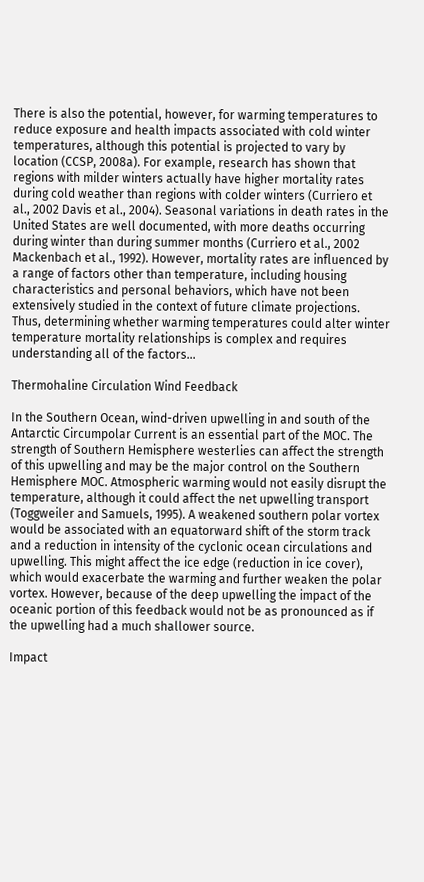There is also the potential, however, for warming temperatures to reduce exposure and health impacts associated with cold winter temperatures, although this potential is projected to vary by location (CCSP, 2008a). For example, research has shown that regions with milder winters actually have higher mortality rates during cold weather than regions with colder winters (Curriero et al., 2002 Davis et al., 2004). Seasonal variations in death rates in the United States are well documented, with more deaths occurring during winter than during summer months (Curriero et al., 2002 Mackenbach et al., 1992). However, mortality rates are influenced by a range of factors other than temperature, including housing characteristics and personal behaviors, which have not been extensively studied in the context of future climate projections. Thus, determining whether warming temperatures could alter winter temperature mortality relationships is complex and requires understanding all of the factors...

Thermohaline Circulation Wind Feedback

In the Southern Ocean, wind-driven upwelling in and south of the Antarctic Circumpolar Current is an essential part of the MOC. The strength of Southern Hemisphere westerlies can affect the strength of this upwelling and may be the major control on the Southern Hemisphere MOC. Atmospheric warming would not easily disrupt the temperature, although it could affect the net upwelling transport (Toggweiler and Samuels, 1995). A weakened southern polar vortex would be associated with an equatorward shift of the storm track and a reduction in intensity of the cyclonic ocean circulations and upwelling. This might affect the ice edge (reduction in ice cover), which would exacerbate the warming and further weaken the polar vortex. However, because of the deep upwelling the impact of the oceanic portion of this feedback would not be as pronounced as if the upwelling had a much shallower source.

Impact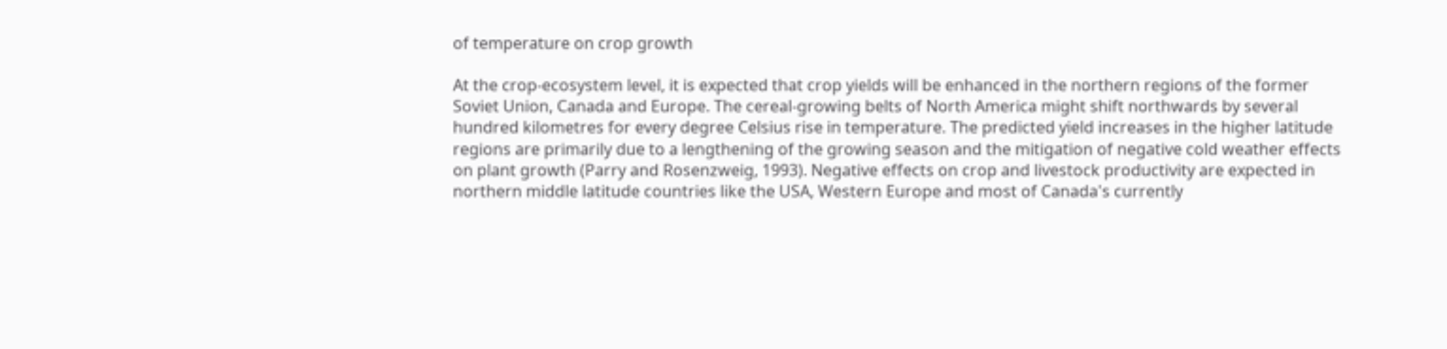of temperature on crop growth

At the crop-ecosystem level, it is expected that crop yields will be enhanced in the northern regions of the former Soviet Union, Canada and Europe. The cereal-growing belts of North America might shift northwards by several hundred kilometres for every degree Celsius rise in temperature. The predicted yield increases in the higher latitude regions are primarily due to a lengthening of the growing season and the mitigation of negative cold weather effects on plant growth (Parry and Rosenzweig, 1993). Negative effects on crop and livestock productivity are expected in northern middle latitude countries like the USA, Western Europe and most of Canada's currently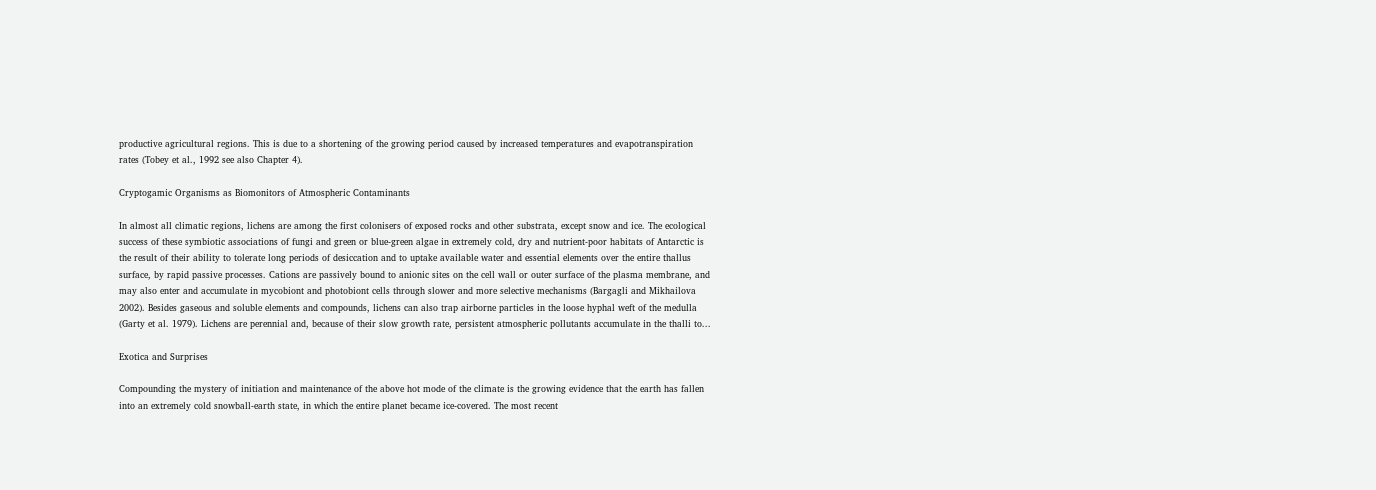productive agricultural regions. This is due to a shortening of the growing period caused by increased temperatures and evapotranspiration rates (Tobey et al., 1992 see also Chapter 4).

Cryptogamic Organisms as Biomonitors of Atmospheric Contaminants

In almost all climatic regions, lichens are among the first colonisers of exposed rocks and other substrata, except snow and ice. The ecological success of these symbiotic associations of fungi and green or blue-green algae in extremely cold, dry and nutrient-poor habitats of Antarctic is the result of their ability to tolerate long periods of desiccation and to uptake available water and essential elements over the entire thallus surface, by rapid passive processes. Cations are passively bound to anionic sites on the cell wall or outer surface of the plasma membrane, and may also enter and accumulate in mycobiont and photobiont cells through slower and more selective mechanisms (Bargagli and Mikhailova 2002). Besides gaseous and soluble elements and compounds, lichens can also trap airborne particles in the loose hyphal weft of the medulla (Garty et al. 1979). Lichens are perennial and, because of their slow growth rate, persistent atmospheric pollutants accumulate in the thalli to...

Exotica and Surprises

Compounding the mystery of initiation and maintenance of the above hot mode of the climate is the growing evidence that the earth has fallen into an extremely cold snowball-earth state, in which the entire planet became ice-covered. The most recent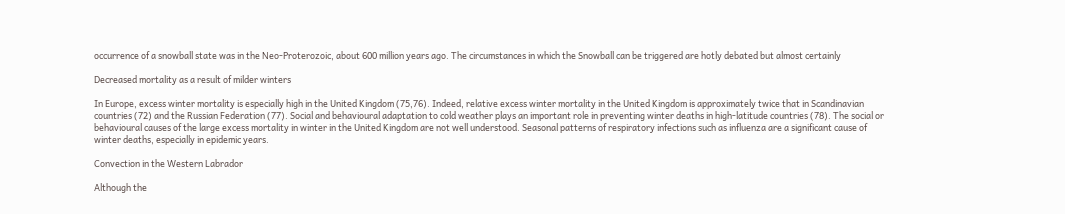occurrence of a snowball state was in the Neo-Proterozoic, about 600 million years ago. The circumstances in which the Snowball can be triggered are hotly debated but almost certainly

Decreased mortality as a result of milder winters

In Europe, excess winter mortality is especially high in the United Kingdom (75,76). Indeed, relative excess winter mortality in the United Kingdom is approximately twice that in Scandinavian countries (72) and the Russian Federation (77). Social and behavioural adaptation to cold weather plays an important role in preventing winter deaths in high-latitude countries (78). The social or behavioural causes of the large excess mortality in winter in the United Kingdom are not well understood. Seasonal patterns of respiratory infections such as influenza are a significant cause of winter deaths, especially in epidemic years.

Convection in the Western Labrador

Although the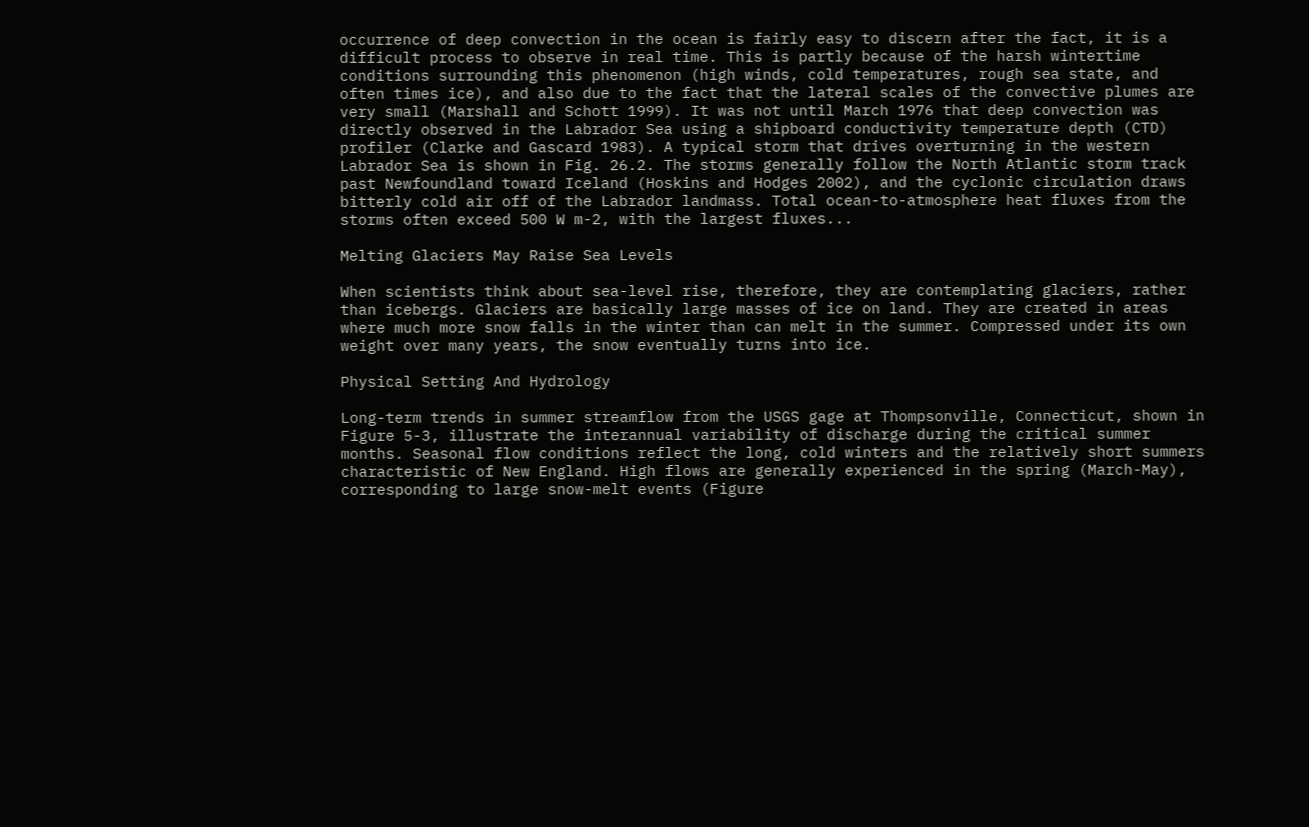occurrence of deep convection in the ocean is fairly easy to discern after the fact, it is a difficult process to observe in real time. This is partly because of the harsh wintertime conditions surrounding this phenomenon (high winds, cold temperatures, rough sea state, and often times ice), and also due to the fact that the lateral scales of the convective plumes are very small (Marshall and Schott 1999). It was not until March 1976 that deep convection was directly observed in the Labrador Sea using a shipboard conductivity temperature depth (CTD) profiler (Clarke and Gascard 1983). A typical storm that drives overturning in the western Labrador Sea is shown in Fig. 26.2. The storms generally follow the North Atlantic storm track past Newfoundland toward Iceland (Hoskins and Hodges 2002), and the cyclonic circulation draws bitterly cold air off of the Labrador landmass. Total ocean-to-atmosphere heat fluxes from the storms often exceed 500 W m-2, with the largest fluxes...

Melting Glaciers May Raise Sea Levels

When scientists think about sea-level rise, therefore, they are contemplating glaciers, rather than icebergs. Glaciers are basically large masses of ice on land. They are created in areas where much more snow falls in the winter than can melt in the summer. Compressed under its own weight over many years, the snow eventually turns into ice.

Physical Setting And Hydrology

Long-term trends in summer streamflow from the USGS gage at Thompsonville, Connecticut, shown in Figure 5-3, illustrate the interannual variability of discharge during the critical summer months. Seasonal flow conditions reflect the long, cold winters and the relatively short summers characteristic of New England. High flows are generally experienced in the spring (March-May), corresponding to large snow-melt events (Figure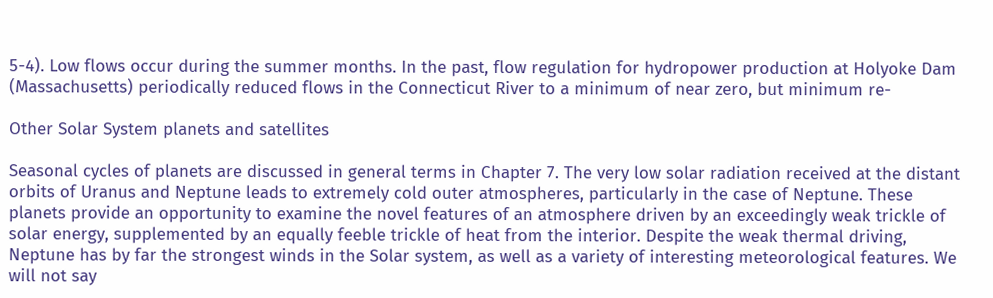5-4). Low flows occur during the summer months. In the past, flow regulation for hydropower production at Holyoke Dam (Massachusetts) periodically reduced flows in the Connecticut River to a minimum of near zero, but minimum re-

Other Solar System planets and satellites

Seasonal cycles of planets are discussed in general terms in Chapter 7. The very low solar radiation received at the distant orbits of Uranus and Neptune leads to extremely cold outer atmospheres, particularly in the case of Neptune. These planets provide an opportunity to examine the novel features of an atmosphere driven by an exceedingly weak trickle of solar energy, supplemented by an equally feeble trickle of heat from the interior. Despite the weak thermal driving, Neptune has by far the strongest winds in the Solar system, as well as a variety of interesting meteorological features. We will not say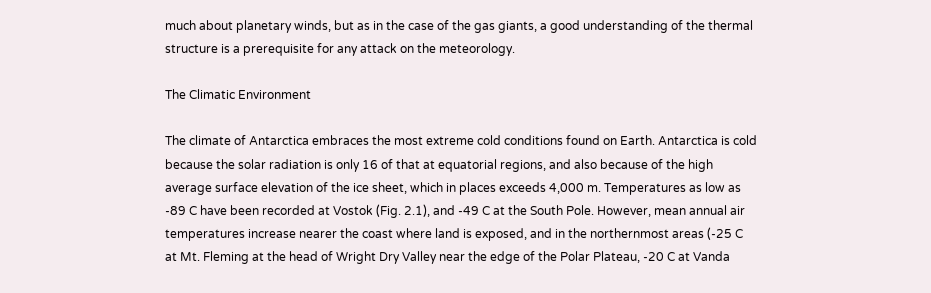much about planetary winds, but as in the case of the gas giants, a good understanding of the thermal structure is a prerequisite for any attack on the meteorology.

The Climatic Environment

The climate of Antarctica embraces the most extreme cold conditions found on Earth. Antarctica is cold because the solar radiation is only 16 of that at equatorial regions, and also because of the high average surface elevation of the ice sheet, which in places exceeds 4,000 m. Temperatures as low as -89 C have been recorded at Vostok (Fig. 2.1), and -49 C at the South Pole. However, mean annual air temperatures increase nearer the coast where land is exposed, and in the northernmost areas (-25 C at Mt. Fleming at the head of Wright Dry Valley near the edge of the Polar Plateau, -20 C at Vanda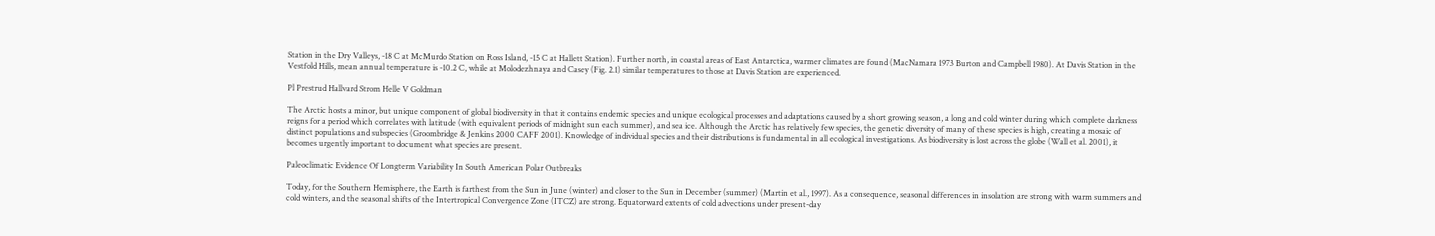Station in the Dry Valleys, -18 C at McMurdo Station on Ross Island, -15 C at Hallett Station). Further north, in coastal areas of East Antarctica, warmer climates are found (MacNamara 1973 Burton and Campbell 1980). At Davis Station in the Vestfold Hills, mean annual temperature is -10.2 C, while at Molodezhnaya and Casey (Fig. 2.1) similar temperatures to those at Davis Station are experienced.

Pl Prestrud Hallvard Strom Helle V Goldman

The Arctic hosts a minor, but unique component of global biodiversity in that it contains endemic species and unique ecological processes and adaptations caused by a short growing season, a long and cold winter during which complete darkness reigns for a period which correlates with latitude (with equivalent periods of midnight sun each summer), and sea ice. Although the Arctic has relatively few species, the genetic diversity of many of these species is high, creating a mosaic of distinct populations and subspecies (Groombridge & Jenkins 2000 CAFF 2001). Knowledge of individual species and their distributions is fundamental in all ecological investigations. As biodiversity is lost across the globe (Wall et al. 2001), it becomes urgently important to document what species are present.

Paleoclimatic Evidence Of Longterm Variability In South American Polar Outbreaks

Today, for the Southern Hemisphere, the Earth is farthest from the Sun in June (winter) and closer to the Sun in December (summer) (Martin et al., 1997). As a consequence, seasonal differences in insolation are strong with warm summers and cold winters, and the seasonal shifts of the Intertropical Convergence Zone (ITCZ) are strong. Equatorward extents of cold advections under present-day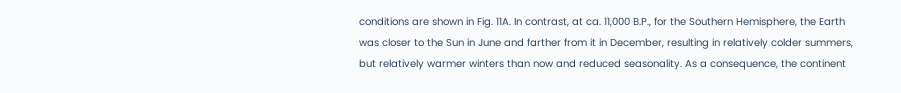conditions are shown in Fig. 11A. In contrast, at ca. 11,000 B.P., for the Southern Hemisphere, the Earth was closer to the Sun in June and farther from it in December, resulting in relatively colder summers, but relatively warmer winters than now and reduced seasonality. As a consequence, the continent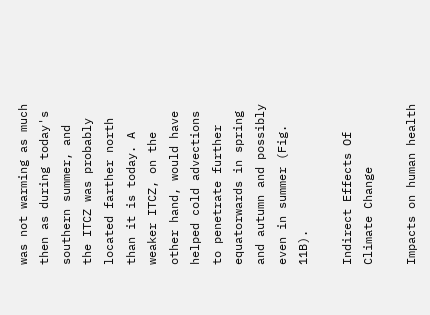was not warming as much then as during today's southern summer, and the ITCZ was probably located farther north than it is today. A weaker ITCZ, on the other hand, would have helped cold advections to penetrate further equatorwards in spring and autumn and possibly even in summer (Fig. 11B).

Indirect Effects Of Climate Change

Impacts on human health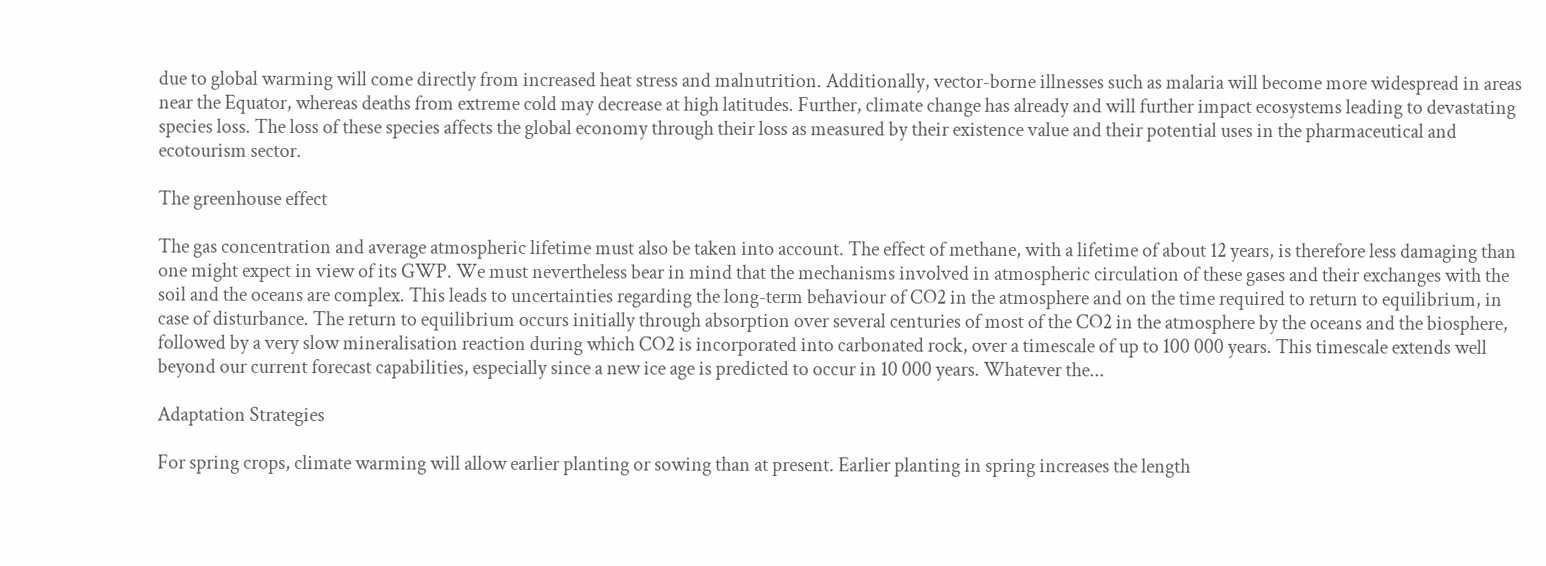due to global warming will come directly from increased heat stress and malnutrition. Additionally, vector-borne illnesses such as malaria will become more widespread in areas near the Equator, whereas deaths from extreme cold may decrease at high latitudes. Further, climate change has already and will further impact ecosystems leading to devastating species loss. The loss of these species affects the global economy through their loss as measured by their existence value and their potential uses in the pharmaceutical and ecotourism sector.

The greenhouse effect

The gas concentration and average atmospheric lifetime must also be taken into account. The effect of methane, with a lifetime of about 12 years, is therefore less damaging than one might expect in view of its GWP. We must nevertheless bear in mind that the mechanisms involved in atmospheric circulation of these gases and their exchanges with the soil and the oceans are complex. This leads to uncertainties regarding the long-term behaviour of CO2 in the atmosphere and on the time required to return to equilibrium, in case of disturbance. The return to equilibrium occurs initially through absorption over several centuries of most of the CO2 in the atmosphere by the oceans and the biosphere, followed by a very slow mineralisation reaction during which CO2 is incorporated into carbonated rock, over a timescale of up to 100 000 years. This timescale extends well beyond our current forecast capabilities, especially since a new ice age is predicted to occur in 10 000 years. Whatever the...

Adaptation Strategies

For spring crops, climate warming will allow earlier planting or sowing than at present. Earlier planting in spring increases the length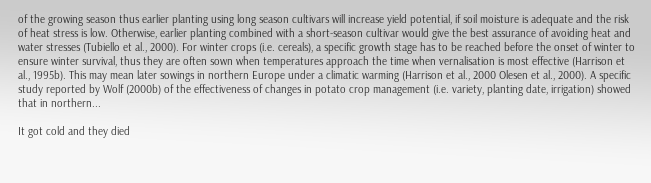of the growing season thus earlier planting using long season cultivars will increase yield potential, if soil moisture is adequate and the risk of heat stress is low. Otherwise, earlier planting combined with a short-season cultivar would give the best assurance of avoiding heat and water stresses (Tubiello et al., 2000). For winter crops (i.e. cereals), a specific growth stage has to be reached before the onset of winter to ensure winter survival, thus they are often sown when temperatures approach the time when vernalisation is most effective (Harrison et al., 1995b). This may mean later sowings in northern Europe under a climatic warming (Harrison et al., 2000 Olesen et al., 2000). A specific study reported by Wolf (2000b) of the effectiveness of changes in potato crop management (i.e. variety, planting date, irrigation) showed that in northern...

It got cold and they died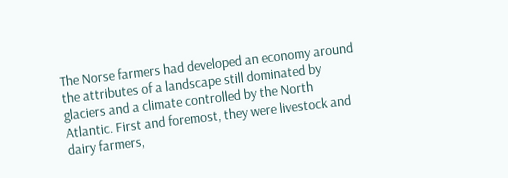The Norse farmers had developed an economy around the attributes of a landscape still dominated by glaciers and a climate controlled by the North Atlantic. First and foremost, they were livestock and dairy farmers,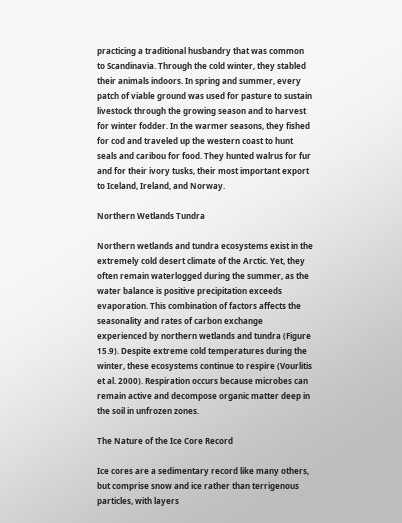practicing a traditional husbandry that was common to Scandinavia. Through the cold winter, they stabled their animals indoors. In spring and summer, every patch of viable ground was used for pasture to sustain livestock through the growing season and to harvest for winter fodder. In the warmer seasons, they fished for cod and traveled up the western coast to hunt seals and caribou for food. They hunted walrus for fur and for their ivory tusks, their most important export to Iceland, Ireland, and Norway.

Northern Wetlands Tundra

Northern wetlands and tundra ecosystems exist in the extremely cold desert climate of the Arctic. Yet, they often remain waterlogged during the summer, as the water balance is positive precipitation exceeds evaporation. This combination of factors affects the seasonality and rates of carbon exchange experienced by northern wetlands and tundra (Figure 15.9). Despite extreme cold temperatures during the winter, these ecosystems continue to respire (Vourlitis et al. 2000). Respiration occurs because microbes can remain active and decompose organic matter deep in the soil in unfrozen zones.

The Nature of the Ice Core Record

Ice cores are a sedimentary record like many others, but comprise snow and ice rather than terrigenous particles, with layers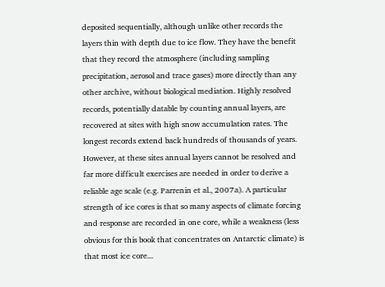deposited sequentially, although unlike other records the layers thin with depth due to ice flow. They have the benefit that they record the atmosphere (including sampling precipitation, aerosol and trace gases) more directly than any other archive, without biological mediation. Highly resolved records, potentially datable by counting annual layers, are recovered at sites with high snow accumulation rates. The longest records extend back hundreds of thousands of years. However, at these sites annual layers cannot be resolved and far more difficult exercises are needed in order to derive a reliable age scale (e.g. Parrenin et al., 2007a). A particular strength of ice cores is that so many aspects of climate forcing and response are recorded in one core, while a weakness (less obvious for this book that concentrates on Antarctic climate) is that most ice core...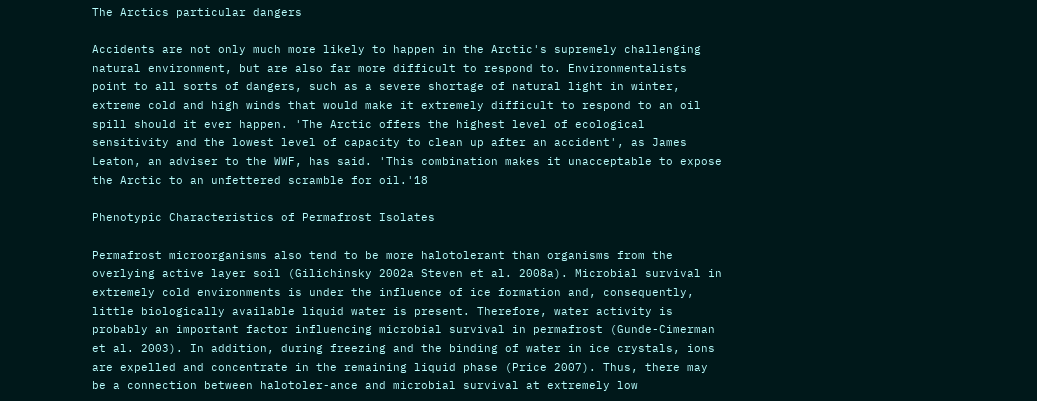The Arctics particular dangers

Accidents are not only much more likely to happen in the Arctic's supremely challenging natural environment, but are also far more difficult to respond to. Environmentalists point to all sorts of dangers, such as a severe shortage of natural light in winter, extreme cold and high winds that would make it extremely difficult to respond to an oil spill should it ever happen. 'The Arctic offers the highest level of ecological sensitivity and the lowest level of capacity to clean up after an accident', as James Leaton, an adviser to the WWF, has said. 'This combination makes it unacceptable to expose the Arctic to an unfettered scramble for oil.'18

Phenotypic Characteristics of Permafrost Isolates

Permafrost microorganisms also tend to be more halotolerant than organisms from the overlying active layer soil (Gilichinsky 2002a Steven et al. 2008a). Microbial survival in extremely cold environments is under the influence of ice formation and, consequently, little biologically available liquid water is present. Therefore, water activity is probably an important factor influencing microbial survival in permafrost (Gunde-Cimerman et al. 2003). In addition, during freezing and the binding of water in ice crystals, ions are expelled and concentrate in the remaining liquid phase (Price 2007). Thus, there may be a connection between halotoler-ance and microbial survival at extremely low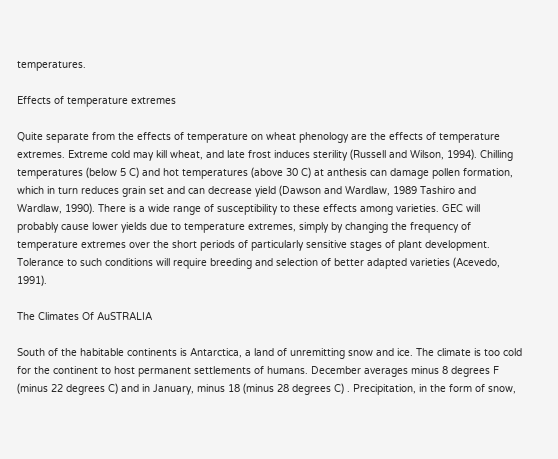temperatures.

Effects of temperature extremes

Quite separate from the effects of temperature on wheat phenology are the effects of temperature extremes. Extreme cold may kill wheat, and late frost induces sterility (Russell and Wilson, 1994). Chilling temperatures (below 5 C) and hot temperatures (above 30 C) at anthesis can damage pollen formation, which in turn reduces grain set and can decrease yield (Dawson and Wardlaw, 1989 Tashiro and Wardlaw, 1990). There is a wide range of susceptibility to these effects among varieties. GEC will probably cause lower yields due to temperature extremes, simply by changing the frequency of temperature extremes over the short periods of particularly sensitive stages of plant development. Tolerance to such conditions will require breeding and selection of better adapted varieties (Acevedo, 1991).

The Climates Of AuSTRALIA

South of the habitable continents is Antarctica, a land of unremitting snow and ice. The climate is too cold for the continent to host permanent settlements of humans. December averages minus 8 degrees F (minus 22 degrees C) and in January, minus 18 (minus 28 degrees C) . Precipitation, in the form of snow,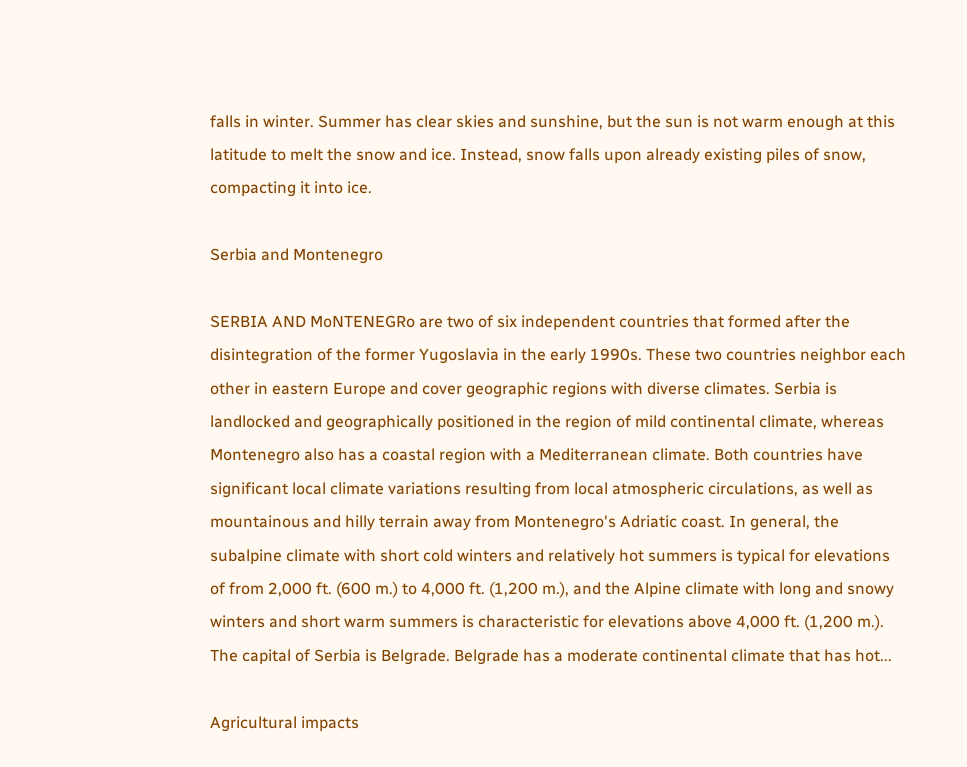falls in winter. Summer has clear skies and sunshine, but the sun is not warm enough at this latitude to melt the snow and ice. Instead, snow falls upon already existing piles of snow, compacting it into ice.

Serbia and Montenegro

SERBIA AND MoNTENEGRo are two of six independent countries that formed after the disintegration of the former Yugoslavia in the early 1990s. These two countries neighbor each other in eastern Europe and cover geographic regions with diverse climates. Serbia is landlocked and geographically positioned in the region of mild continental climate, whereas Montenegro also has a coastal region with a Mediterranean climate. Both countries have significant local climate variations resulting from local atmospheric circulations, as well as mountainous and hilly terrain away from Montenegro's Adriatic coast. In general, the subalpine climate with short cold winters and relatively hot summers is typical for elevations of from 2,000 ft. (600 m.) to 4,000 ft. (1,200 m.), and the Alpine climate with long and snowy winters and short warm summers is characteristic for elevations above 4,000 ft. (1,200 m.). The capital of Serbia is Belgrade. Belgrade has a moderate continental climate that has hot...

Agricultural impacts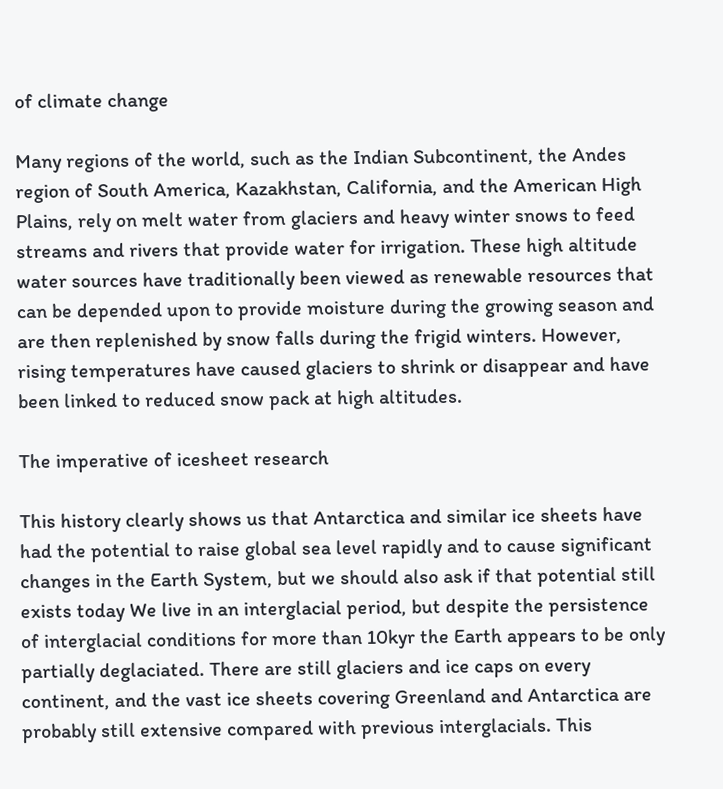of climate change

Many regions of the world, such as the Indian Subcontinent, the Andes region of South America, Kazakhstan, California, and the American High Plains, rely on melt water from glaciers and heavy winter snows to feed streams and rivers that provide water for irrigation. These high altitude water sources have traditionally been viewed as renewable resources that can be depended upon to provide moisture during the growing season and are then replenished by snow falls during the frigid winters. However, rising temperatures have caused glaciers to shrink or disappear and have been linked to reduced snow pack at high altitudes.

The imperative of icesheet research

This history clearly shows us that Antarctica and similar ice sheets have had the potential to raise global sea level rapidly and to cause significant changes in the Earth System, but we should also ask if that potential still exists today We live in an interglacial period, but despite the persistence of interglacial conditions for more than 10kyr the Earth appears to be only partially deglaciated. There are still glaciers and ice caps on every continent, and the vast ice sheets covering Greenland and Antarctica are probably still extensive compared with previous interglacials. This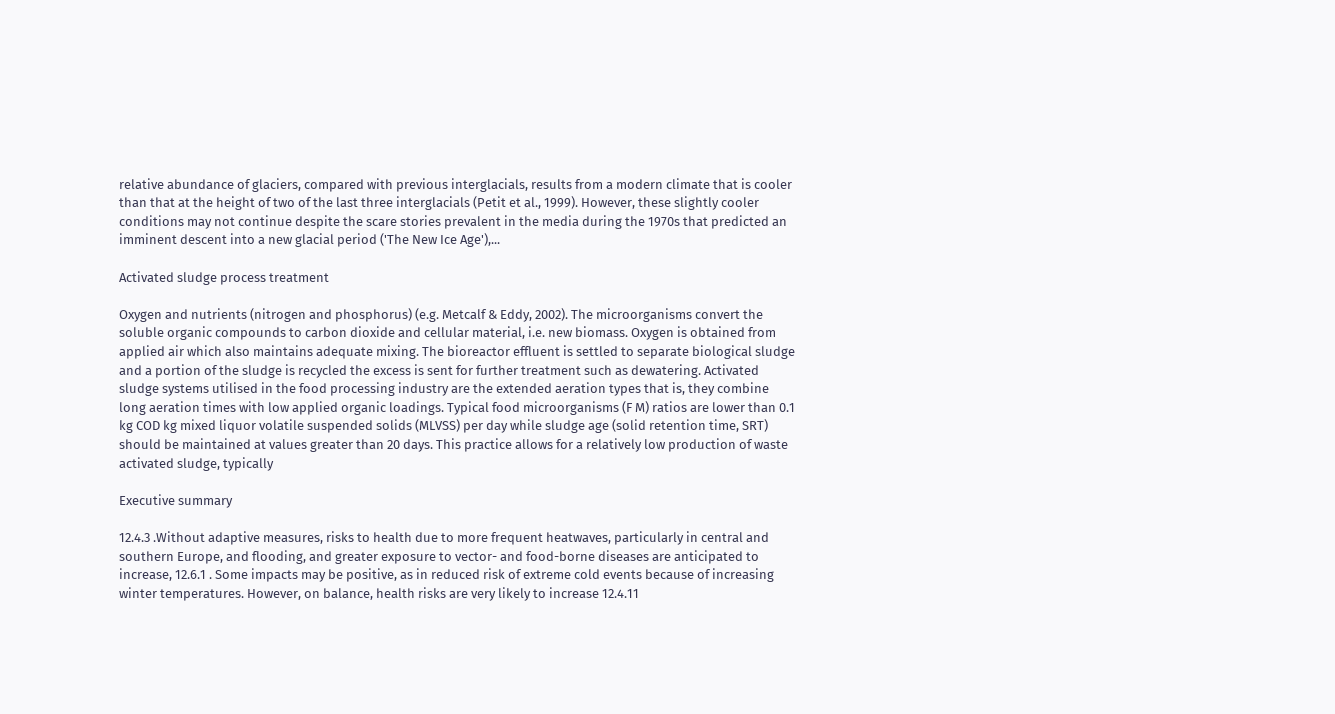relative abundance of glaciers, compared with previous interglacials, results from a modern climate that is cooler than that at the height of two of the last three interglacials (Petit et al., 1999). However, these slightly cooler conditions may not continue despite the scare stories prevalent in the media during the 1970s that predicted an imminent descent into a new glacial period ('The New Ice Age'),...

Activated sludge process treatment

Oxygen and nutrients (nitrogen and phosphorus) (e.g. Metcalf & Eddy, 2002). The microorganisms convert the soluble organic compounds to carbon dioxide and cellular material, i.e. new biomass. Oxygen is obtained from applied air which also maintains adequate mixing. The bioreactor effluent is settled to separate biological sludge and a portion of the sludge is recycled the excess is sent for further treatment such as dewatering. Activated sludge systems utilised in the food processing industry are the extended aeration types that is, they combine long aeration times with low applied organic loadings. Typical food microorganisms (F M) ratios are lower than 0.1 kg COD kg mixed liquor volatile suspended solids (MLVSS) per day while sludge age (solid retention time, SRT) should be maintained at values greater than 20 days. This practice allows for a relatively low production of waste activated sludge, typically

Executive summary

12.4.3 .Without adaptive measures, risks to health due to more frequent heatwaves, particularly in central and southern Europe, and flooding, and greater exposure to vector- and food-borne diseases are anticipated to increase, 12.6.1 . Some impacts may be positive, as in reduced risk of extreme cold events because of increasing winter temperatures. However, on balance, health risks are very likely to increase 12.4.11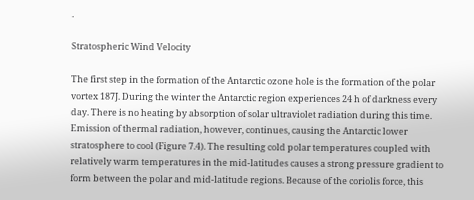.

Stratospheric Wind Velocity

The first step in the formation of the Antarctic ozone hole is the formation of the polar vortex 187J. During the winter the Antarctic region experiences 24 h of darkness every day. There is no heating by absorption of solar ultraviolet radiation during this time. Emission of thermal radiation, however, continues, causing the Antarctic lower stratosphere to cool (Figure 7.4). The resulting cold polar temperatures coupled with relatively warm temperatures in the mid-latitudes causes a strong pressure gradient to form between the polar and mid-latitude regions. Because of the coriolis force, this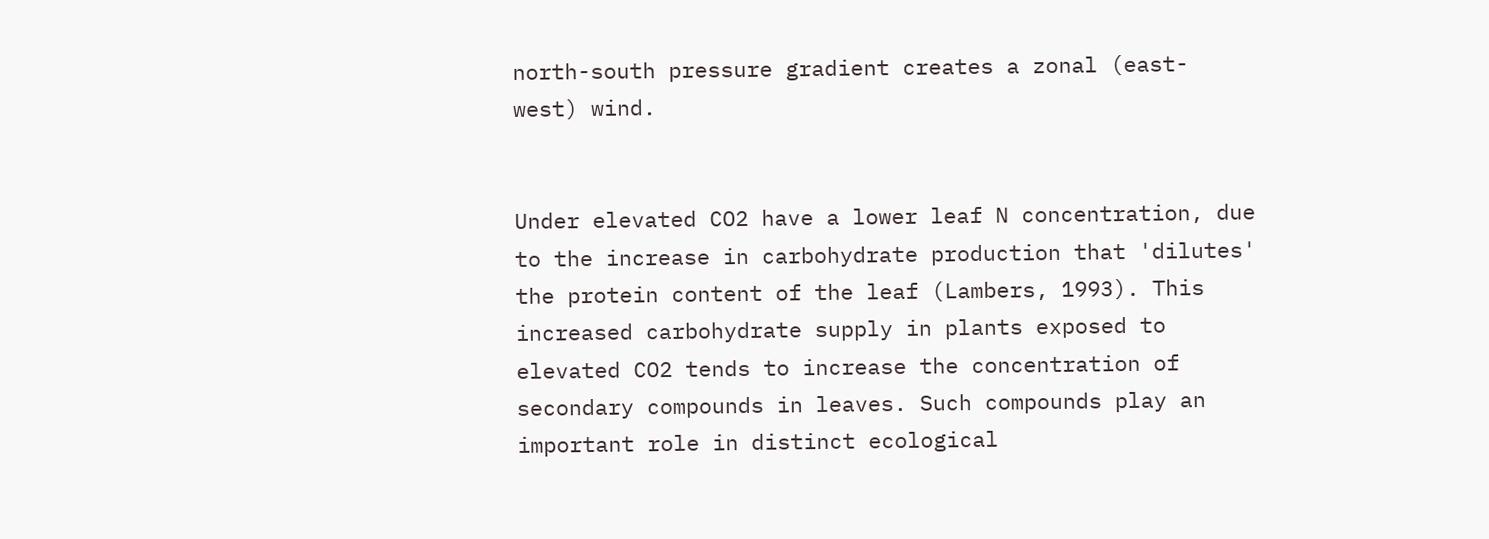north-south pressure gradient creates a zonal (east- west) wind.


Under elevated CO2 have a lower leaf N concentration, due to the increase in carbohydrate production that 'dilutes' the protein content of the leaf (Lambers, 1993). This increased carbohydrate supply in plants exposed to elevated CO2 tends to increase the concentration of secondary compounds in leaves. Such compounds play an important role in distinct ecological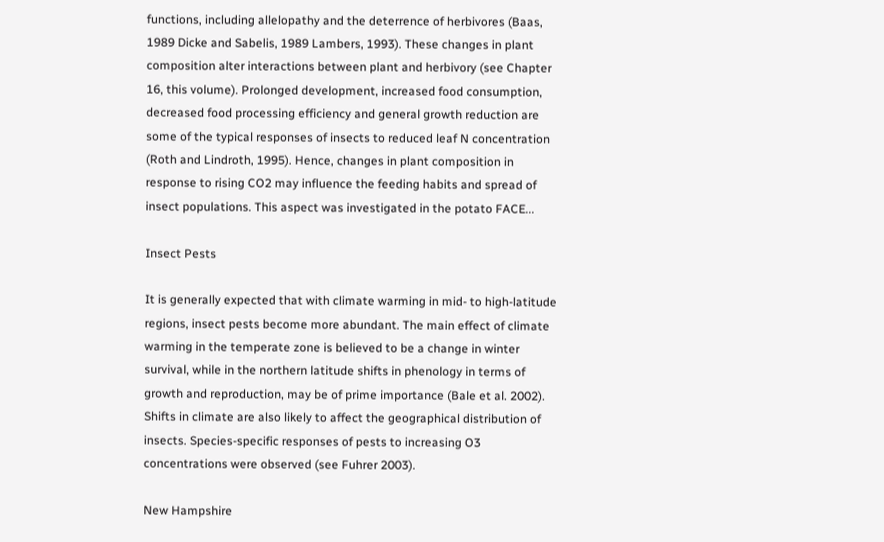functions, including allelopathy and the deterrence of herbivores (Baas, 1989 Dicke and Sabelis, 1989 Lambers, 1993). These changes in plant composition alter interactions between plant and herbivory (see Chapter 16, this volume). Prolonged development, increased food consumption, decreased food processing efficiency and general growth reduction are some of the typical responses of insects to reduced leaf N concentration (Roth and Lindroth, 1995). Hence, changes in plant composition in response to rising CO2 may influence the feeding habits and spread of insect populations. This aspect was investigated in the potato FACE...

Insect Pests

It is generally expected that with climate warming in mid- to high-latitude regions, insect pests become more abundant. The main effect of climate warming in the temperate zone is believed to be a change in winter survival, while in the northern latitude shifts in phenology in terms of growth and reproduction, may be of prime importance (Bale et al. 2002). Shifts in climate are also likely to affect the geographical distribution of insects. Species-specific responses of pests to increasing O3 concentrations were observed (see Fuhrer 2003).

New Hampshire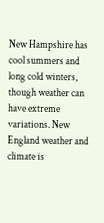New Hampshire has cool summers and long cold winters, though weather can have extreme variations. New England weather and climate is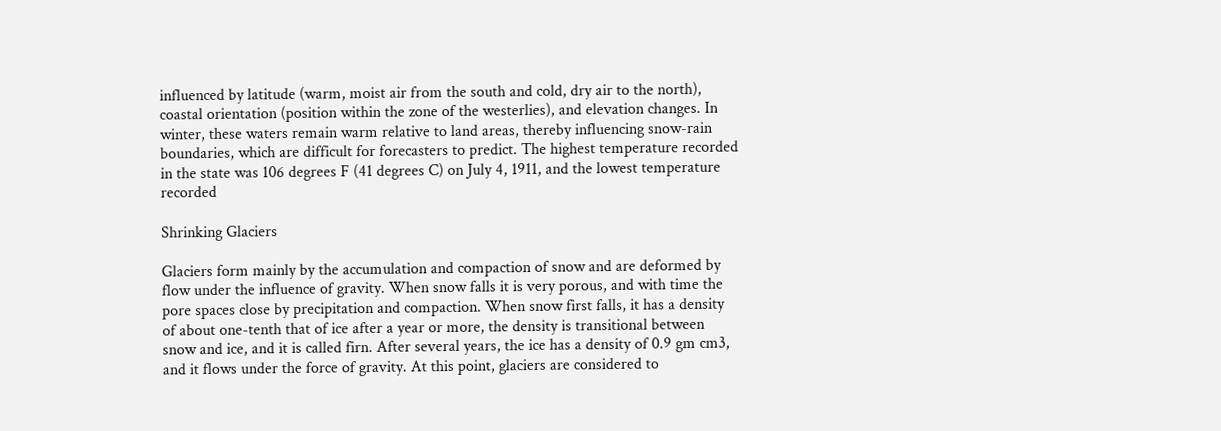influenced by latitude (warm, moist air from the south and cold, dry air to the north), coastal orientation (position within the zone of the westerlies), and elevation changes. In winter, these waters remain warm relative to land areas, thereby influencing snow-rain boundaries, which are difficult for forecasters to predict. The highest temperature recorded in the state was 106 degrees F (41 degrees C) on July 4, 1911, and the lowest temperature recorded

Shrinking Glaciers

Glaciers form mainly by the accumulation and compaction of snow and are deformed by flow under the influence of gravity. When snow falls it is very porous, and with time the pore spaces close by precipitation and compaction. When snow first falls, it has a density of about one-tenth that of ice after a year or more, the density is transitional between snow and ice, and it is called firn. After several years, the ice has a density of 0.9 gm cm3, and it flows under the force of gravity. At this point, glaciers are considered to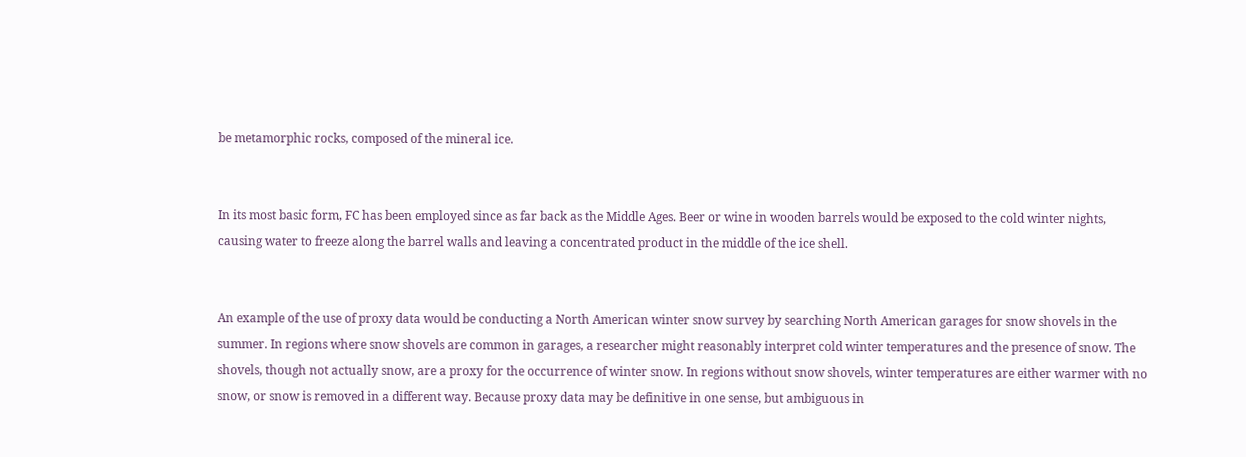be metamorphic rocks, composed of the mineral ice.


In its most basic form, FC has been employed since as far back as the Middle Ages. Beer or wine in wooden barrels would be exposed to the cold winter nights, causing water to freeze along the barrel walls and leaving a concentrated product in the middle of the ice shell.


An example of the use of proxy data would be conducting a North American winter snow survey by searching North American garages for snow shovels in the summer. In regions where snow shovels are common in garages, a researcher might reasonably interpret cold winter temperatures and the presence of snow. The shovels, though not actually snow, are a proxy for the occurrence of winter snow. In regions without snow shovels, winter temperatures are either warmer with no snow, or snow is removed in a different way. Because proxy data may be definitive in one sense, but ambiguous in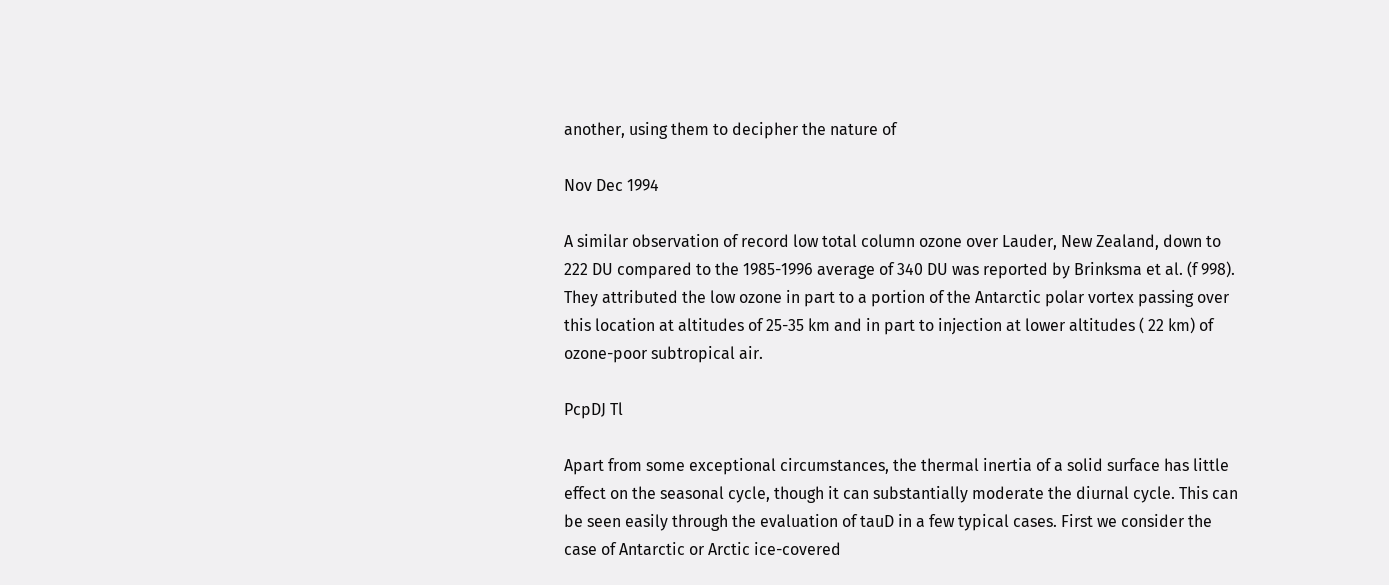another, using them to decipher the nature of

Nov Dec 1994

A similar observation of record low total column ozone over Lauder, New Zealand, down to 222 DU compared to the 1985-1996 average of 340 DU was reported by Brinksma et al. (f 998). They attributed the low ozone in part to a portion of the Antarctic polar vortex passing over this location at altitudes of 25-35 km and in part to injection at lower altitudes ( 22 km) of ozone-poor subtropical air.

PcpDJ Tl

Apart from some exceptional circumstances, the thermal inertia of a solid surface has little effect on the seasonal cycle, though it can substantially moderate the diurnal cycle. This can be seen easily through the evaluation of tauD in a few typical cases. First we consider the case of Antarctic or Arctic ice-covered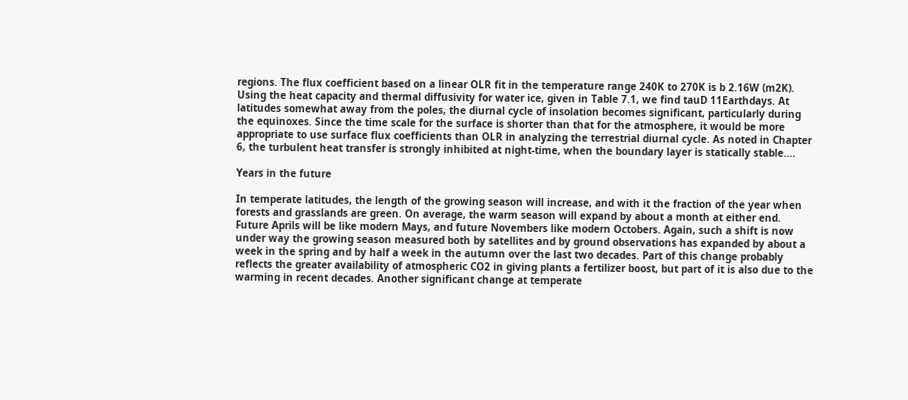regions. The flux coefficient based on a linear OLR fit in the temperature range 240K to 270K is b 2.16W (m2K). Using the heat capacity and thermal diffusivity for water ice, given in Table 7.1, we find tauD 11Earthdays. At latitudes somewhat away from the poles, the diurnal cycle of insolation becomes significant, particularly during the equinoxes. Since the time scale for the surface is shorter than that for the atmosphere, it would be more appropriate to use surface flux coefficients than OLR in analyzing the terrestrial diurnal cycle. As noted in Chapter 6, the turbulent heat transfer is strongly inhibited at night-time, when the boundary layer is statically stable....

Years in the future

In temperate latitudes, the length of the growing season will increase, and with it the fraction of the year when forests and grasslands are green. On average, the warm season will expand by about a month at either end. Future Aprils will be like modern Mays, and future Novembers like modern Octobers. Again, such a shift is now under way the growing season measured both by satellites and by ground observations has expanded by about a week in the spring and by half a week in the autumn over the last two decades. Part of this change probably reflects the greater availability of atmospheric CO2 in giving plants a fertilizer boost, but part of it is also due to the warming in recent decades. Another significant change at temperate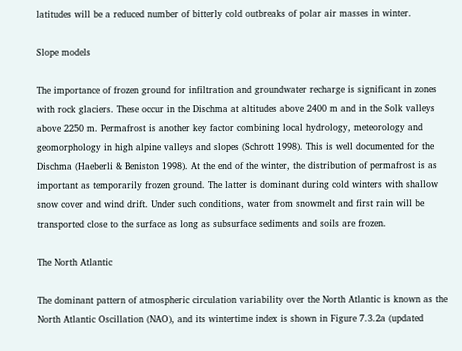latitudes will be a reduced number of bitterly cold outbreaks of polar air masses in winter.

Slope models

The importance of frozen ground for infiltration and groundwater recharge is significant in zones with rock glaciers. These occur in the Dischma at altitudes above 2400 m and in the Solk valleys above 2250 m. Permafrost is another key factor combining local hydrology, meteorology and geomorphology in high alpine valleys and slopes (Schrott 1998). This is well documented for the Dischma (Haeberli & Beniston 1998). At the end of the winter, the distribution of permafrost is as important as temporarily frozen ground. The latter is dominant during cold winters with shallow snow cover and wind drift. Under such conditions, water from snowmelt and first rain will be transported close to the surface as long as subsurface sediments and soils are frozen.

The North Atlantic

The dominant pattern of atmospheric circulation variability over the North Atlantic is known as the North Atlantic Oscillation (NAO), and its wintertime index is shown in Figure 7.3.2a (updated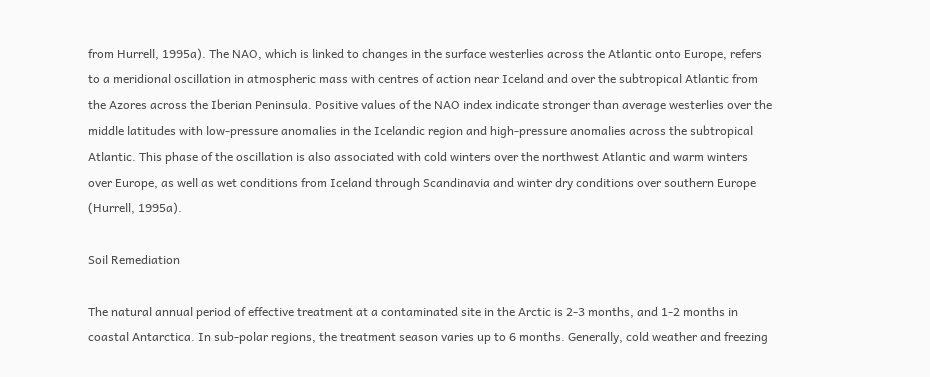from Hurrell, 1995a). The NAO, which is linked to changes in the surface westerlies across the Atlantic onto Europe, refers to a meridional oscillation in atmospheric mass with centres of action near Iceland and over the subtropical Atlantic from the Azores across the Iberian Peninsula. Positive values of the NAO index indicate stronger than average westerlies over the middle latitudes with low-pressure anomalies in the Icelandic region and high-pressure anomalies across the subtropical Atlantic. This phase of the oscillation is also associated with cold winters over the northwest Atlantic and warm winters over Europe, as well as wet conditions from Iceland through Scandinavia and winter dry conditions over southern Europe (Hurrell, 1995a).

Soil Remediation

The natural annual period of effective treatment at a contaminated site in the Arctic is 2-3 months, and 1-2 months in coastal Antarctica. In sub-polar regions, the treatment season varies up to 6 months. Generally, cold weather and freezing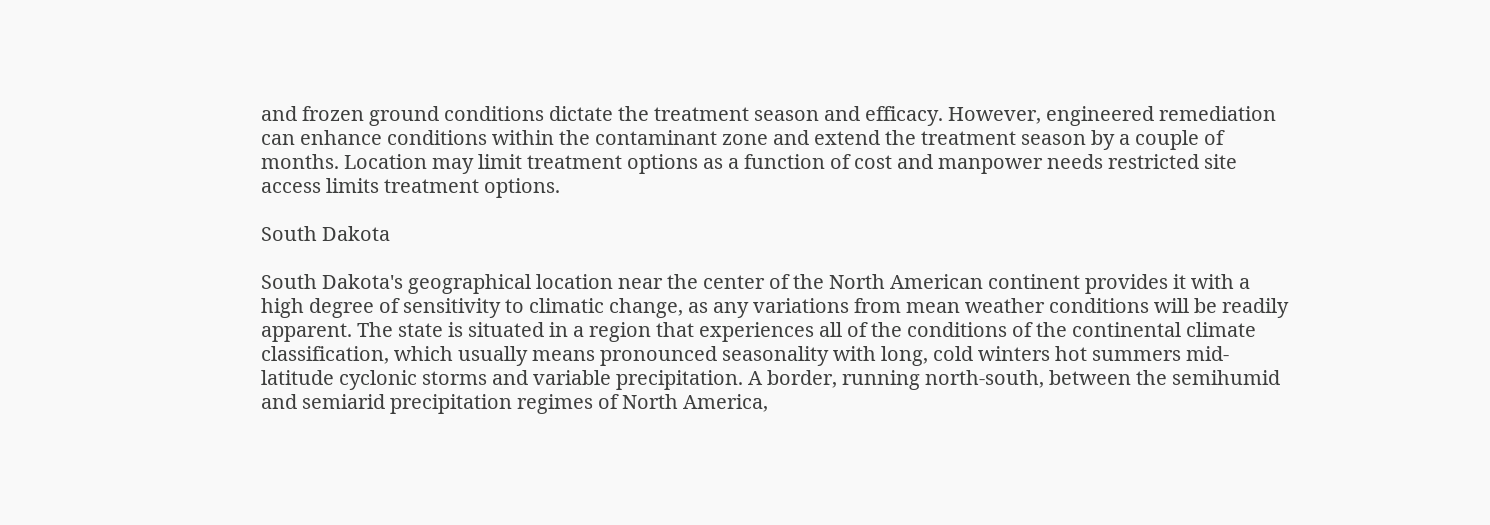and frozen ground conditions dictate the treatment season and efficacy. However, engineered remediation can enhance conditions within the contaminant zone and extend the treatment season by a couple of months. Location may limit treatment options as a function of cost and manpower needs restricted site access limits treatment options.

South Dakota

South Dakota's geographical location near the center of the North American continent provides it with a high degree of sensitivity to climatic change, as any variations from mean weather conditions will be readily apparent. The state is situated in a region that experiences all of the conditions of the continental climate classification, which usually means pronounced seasonality with long, cold winters hot summers mid-latitude cyclonic storms and variable precipitation. A border, running north-south, between the semihumid and semiarid precipitation regimes of North America,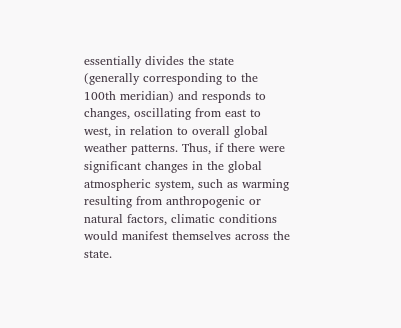essentially divides the state (generally corresponding to the 100th meridian) and responds to changes, oscillating from east to west, in relation to overall global weather patterns. Thus, if there were significant changes in the global atmospheric system, such as warming resulting from anthropogenic or natural factors, climatic conditions would manifest themselves across the state.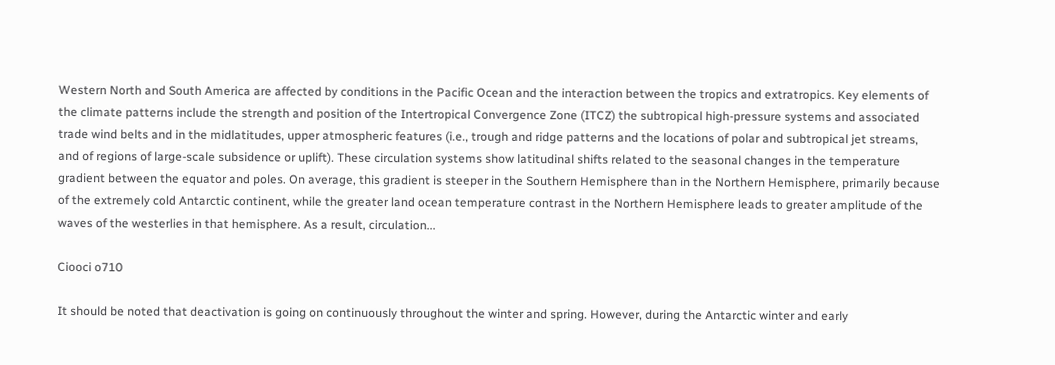Western North and South America are affected by conditions in the Pacific Ocean and the interaction between the tropics and extratropics. Key elements of the climate patterns include the strength and position of the Intertropical Convergence Zone (ITCZ) the subtropical high-pressure systems and associated trade wind belts and in the midlatitudes, upper atmospheric features (i.e., trough and ridge patterns and the locations of polar and subtropical jet streams, and of regions of large-scale subsidence or uplift). These circulation systems show latitudinal shifts related to the seasonal changes in the temperature gradient between the equator and poles. On average, this gradient is steeper in the Southern Hemisphere than in the Northern Hemisphere, primarily because of the extremely cold Antarctic continent, while the greater land ocean temperature contrast in the Northern Hemisphere leads to greater amplitude of the waves of the westerlies in that hemisphere. As a result, circulation...

Ciooci o710

It should be noted that deactivation is going on continuously throughout the winter and spring. However, during the Antarctic winter and early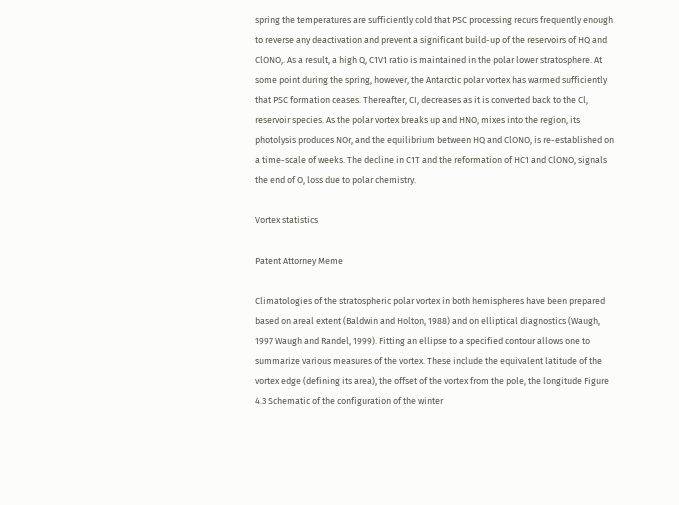spring the temperatures are sufficiently cold that PSC processing recurs frequently enough to reverse any deactivation and prevent a significant build-up of the reservoirs of HQ and ClONO,. As a result, a high Q, C1V1 ratio is maintained in the polar lower stratosphere. At some point during the spring, however, the Antarctic polar vortex has warmed sufficiently that PSC formation ceases. Thereafter, CI, decreases as it is converted back to the Cl, reservoir species. As the polar vortex breaks up and HNO, mixes into the region, its photolysis produces NOr, and the equilibrium between HQ and ClONO, is re-established on a time-scale of weeks. The decline in C1T and the reformation of HC1 and ClONO, signals the end of O, loss due to polar chemistry.

Vortex statistics

Patent Attorney Meme

Climatologies of the stratospheric polar vortex in both hemispheres have been prepared based on areal extent (Baldwin and Holton, 1988) and on elliptical diagnostics (Waugh, 1997 Waugh and Randel, 1999). Fitting an ellipse to a specified contour allows one to summarize various measures of the vortex. These include the equivalent latitude of the vortex edge (defining its area), the offset of the vortex from the pole, the longitude Figure 4.3 Schematic of the configuration of the winter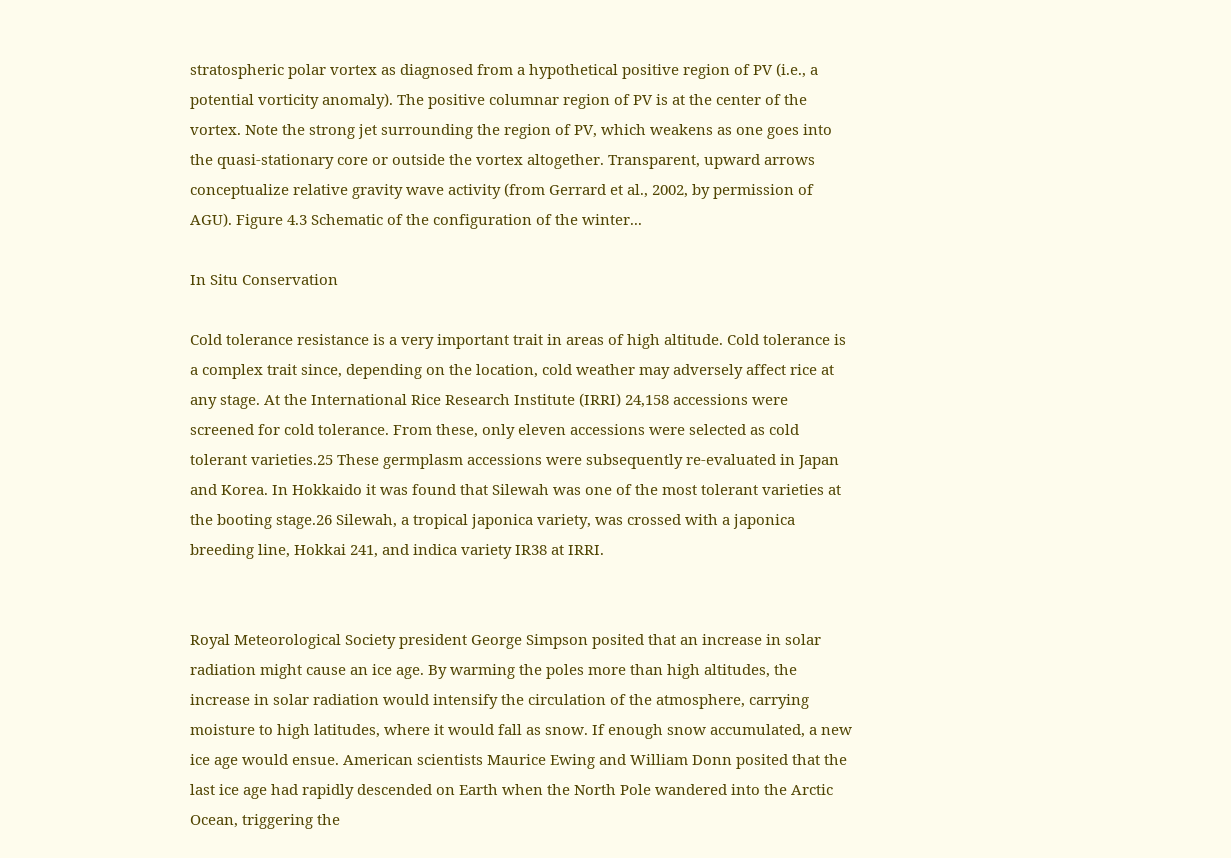stratospheric polar vortex as diagnosed from a hypothetical positive region of PV (i.e., a potential vorticity anomaly). The positive columnar region of PV is at the center of the vortex. Note the strong jet surrounding the region of PV, which weakens as one goes into the quasi-stationary core or outside the vortex altogether. Transparent, upward arrows conceptualize relative gravity wave activity (from Gerrard et al., 2002, by permission of AGU). Figure 4.3 Schematic of the configuration of the winter...

In Situ Conservation

Cold tolerance resistance is a very important trait in areas of high altitude. Cold tolerance is a complex trait since, depending on the location, cold weather may adversely affect rice at any stage. At the International Rice Research Institute (IRRI) 24,158 accessions were screened for cold tolerance. From these, only eleven accessions were selected as cold tolerant varieties.25 These germplasm accessions were subsequently re-evaluated in Japan and Korea. In Hokkaido it was found that Silewah was one of the most tolerant varieties at the booting stage.26 Silewah, a tropical japonica variety, was crossed with a japonica breeding line, Hokkai 241, and indica variety IR38 at IRRI.


Royal Meteorological Society president George Simpson posited that an increase in solar radiation might cause an ice age. By warming the poles more than high altitudes, the increase in solar radiation would intensify the circulation of the atmosphere, carrying moisture to high latitudes, where it would fall as snow. If enough snow accumulated, a new ice age would ensue. American scientists Maurice Ewing and William Donn posited that the last ice age had rapidly descended on Earth when the North Pole wandered into the Arctic Ocean, triggering the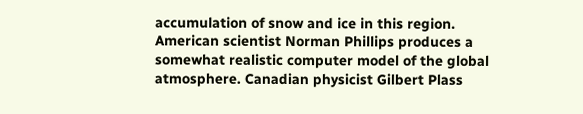accumulation of snow and ice in this region. American scientist Norman Phillips produces a somewhat realistic computer model of the global atmosphere. Canadian physicist Gilbert Plass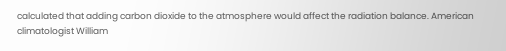calculated that adding carbon dioxide to the atmosphere would affect the radiation balance. American climatologist William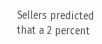Sellers predicted that a 2 percent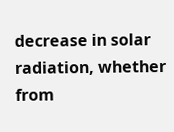decrease in solar radiation, whether from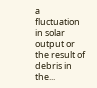a fluctuation in solar output or the result of debris in the...